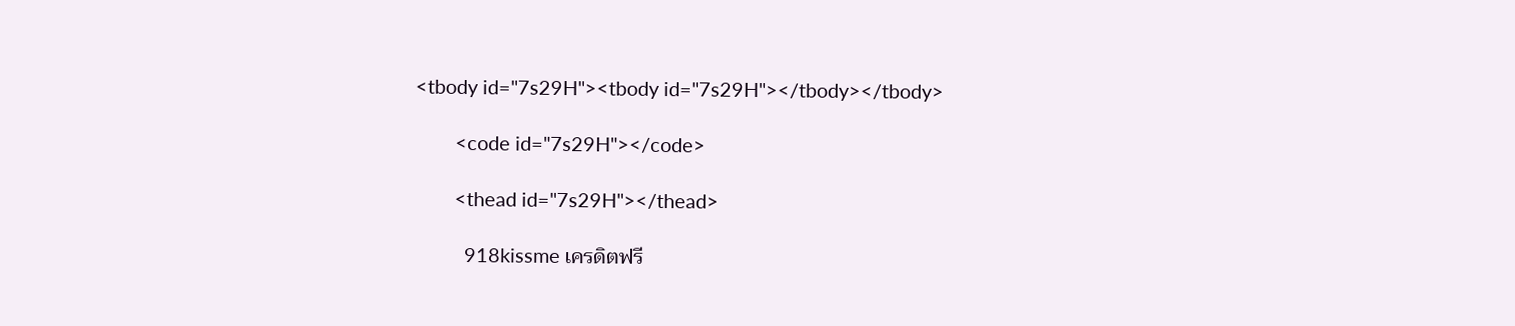<tbody id="7s29H"><tbody id="7s29H"></tbody></tbody>

        <code id="7s29H"></code>

        <thead id="7s29H"></thead>

          918kissme เครดิตฟรี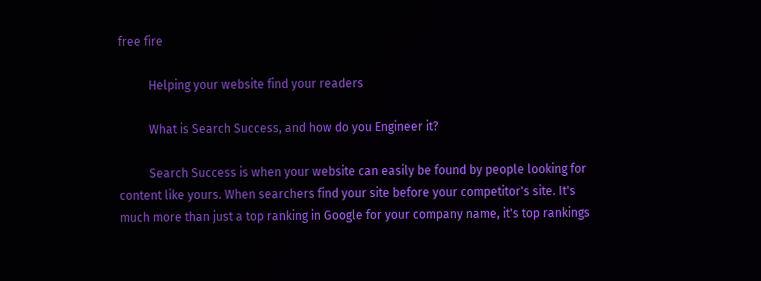free fire

          Helping your website find your readers

          What is Search Success, and how do you Engineer it?

          Search Success is when your website can easily be found by people looking for content like yours. When searchers find your site before your competitor's site. It's much more than just a top ranking in Google for your company name, it's top rankings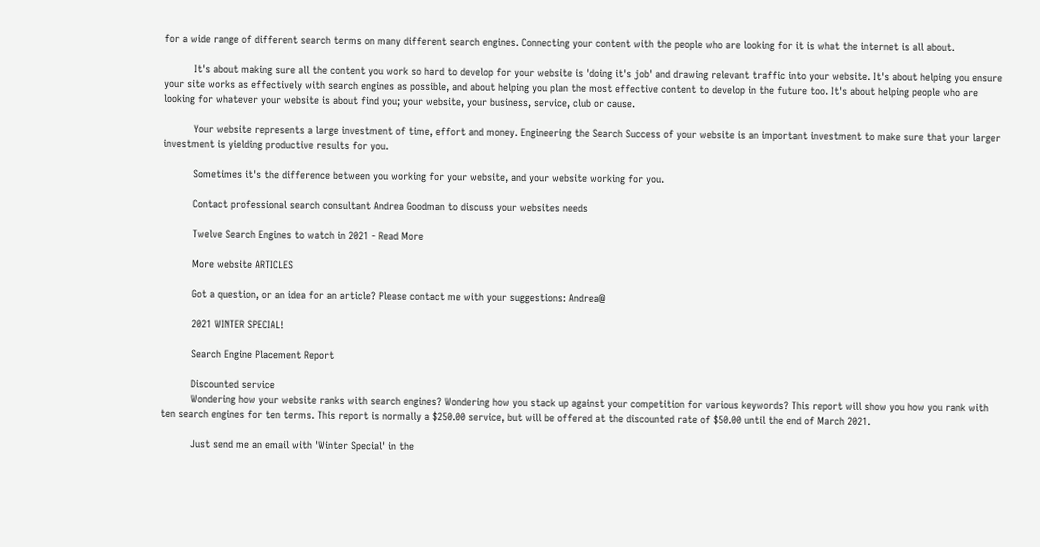for a wide range of different search terms on many different search engines. Connecting your content with the people who are looking for it is what the internet is all about.

          It's about making sure all the content you work so hard to develop for your website is 'doing it's job' and drawing relevant traffic into your website. It's about helping you ensure your site works as effectively with search engines as possible, and about helping you plan the most effective content to develop in the future too. It's about helping people who are looking for whatever your website is about find you; your website, your business, service, club or cause.

          Your website represents a large investment of time, effort and money. Engineering the Search Success of your website is an important investment to make sure that your larger investment is yielding productive results for you.

          Sometimes it's the difference between you working for your website, and your website working for you.

          Contact professional search consultant Andrea Goodman to discuss your websites needs

          Twelve Search Engines to watch in 2021 - Read More

          More website ARTICLES

          Got a question, or an idea for an article? Please contact me with your suggestions: Andrea@

          2021 WINTER SPECIAL!

          Search Engine Placement Report

          Discounted service
          Wondering how your website ranks with search engines? Wondering how you stack up against your competition for various keywords? This report will show you how you rank with ten search engines for ten terms. This report is normally a $250.00 service, but will be offered at the discounted rate of $50.00 until the end of March 2021.

          Just send me an email with 'Winter Special' in the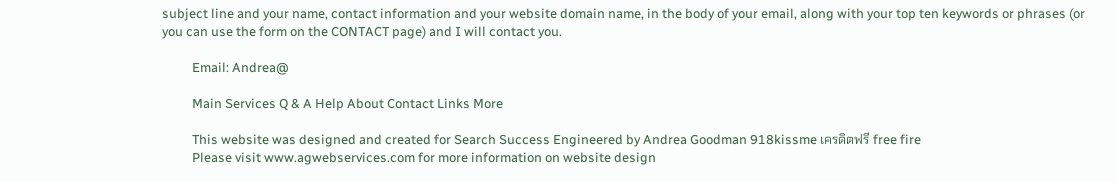subject line and your name, contact information and your website domain name, in the body of your email, along with your top ten keywords or phrases (or you can use the form on the CONTACT page) and I will contact you.

          Email: Andrea@

          Main Services Q & A Help About Contact Links More

          This website was designed and created for Search Success Engineered by Andrea Goodman 918kissme เครดิตฟรี free fire
          Please visit www.agwebservices.com for more information on website design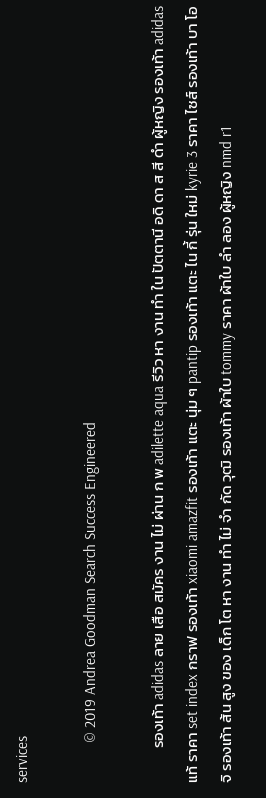services

          © 2019 Andrea Goodman Search Success Engineered

          รองเท้า adidas ลาย เสือ สมัคร งาน ไม่ ผ่าน ก พ adilette aqua รีวิว หา งาน ทํา ใน ปัตตานี อดิ ดา ส สี ดํา ผู้หญิง รองเท้า adidas แท้ ราคา set index กราฟ รองเท้า xiaomi amazfit รองเท้า แตะ นุ่ม ๆ pantip รองเท้า แตะ ไน กี้ รุ่น ใหม่ kyrie 3 ราคา ไซส์ รองเท้า บา โอ จิ รองเท้า ส้น สูง ของ เด็ก โต หา งาน ทํา ไม่ จํา กัด วุฒิ รองเท้า ผ้าใบ tommy ราคา ผ้าใบ ลํา ลอง ผู้หญิง nmd r1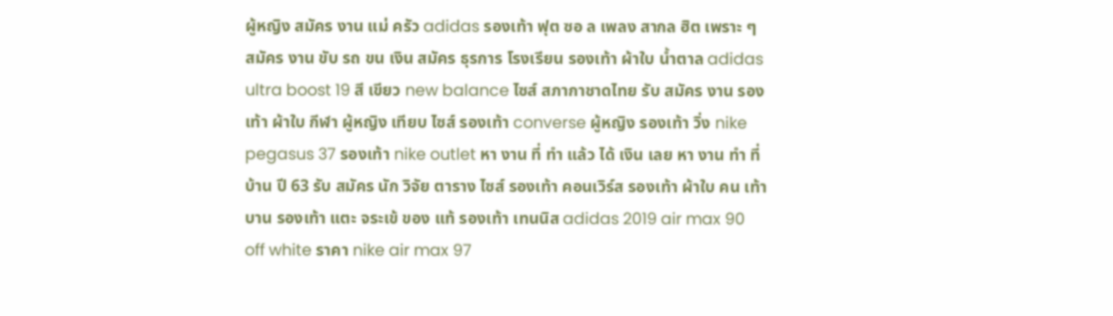ผู้หญิง สมัคร งาน แม่ ครัว adidas รองเท้า ฟุต ซอ ล เพลง สากล ฮิต เพราะ ๆ สมัคร งาน ขับ รถ ขน เงิน สมัคร ธุรการ โรงเรียน รองเท้า ผ้าใบ น้ำตาล adidas ultra boost 19 สี เขียว new balance ไซส์ สภากาชาดไทย รับ สมัคร งาน รองเท้า ผ้าใบ กีฬา ผู้หญิง เทียบ ไซส์ รองเท้า converse ผู้หญิง รองเท้า วิ่ง nike pegasus 37 รองเท้า nike outlet หา งาน ที่ ทํา แล้ว ได้ เงิน เลย หา งาน ทํา ที่ บ้าน ปี 63 รับ สมัคร นัก วิจัย ตาราง ไซส์ รองเท้า คอนเวิร์ส รองเท้า ผ้าใบ คน เท้า บาน รองเท้า แตะ จระเข้ ของ แท้ รองเท้า เทนนิส adidas 2019 air max 90 off white ราคา nike air max 97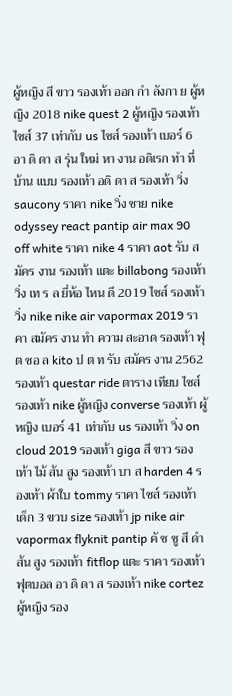ผู้หญิง สี ขาว รองเท้า ออก กํา ลังกา ย ผู้หญิง 2018 nike quest 2 ผู้หญิง รองเท้า ไซส์ 37 เท่ากับ us ไซส์ รองเท้า เบอร์ 6 อา ดิ ดา ส รุ่น ใหม่ หา งาน อดิเรก ทํา ที่ บ้าน แบบ รองเท้า อดิ ดา ส รองเท้า วิ่ง saucony ราคา nike วิ่ง ชาย nike odyssey react pantip air max 90 off white ราคา nike 4 ราคา aot รับ สมัคร งาน รองเท้า แตะ billabong รองเท้า วิ่ง เท ร ล ยี่ห้อ ไหน ดี 2019 ไซส์ รองเท้า วิ่ง nike nike air vapormax 2019 ราคา สมัคร งาน ทํา ความ สะอาด รองเท้า ฟุต ซอ ล kito ป ต ท รับ สมัคร งาน 2562 รองเท้า questar ride ตาราง เทียบ ไซส์ รองเท้า nike ผู้หญิง converse รองเท้า ผู้หญิง เบอร์ 41 เท่ากับ us รองเท้า วิ่ง on cloud 2019 รองเท้า giga สี ขาว รองเท้า ไม้ ส้น สูง รองเท้า บา ส harden 4 รองเท้า ผ้าใบ tommy ราคา ไซส์ รองเท้า เด็ก 3 ขวบ size รองเท้า jp nike air vapormax flyknit pantip คั ช ชู สี ดํา ส้น สูง รองเท้า fitflop แตะ ราคา รองเท้า ฟุตบอล อา ดิ ดา ส รองเท้า nike cortez ผู้หญิง รอง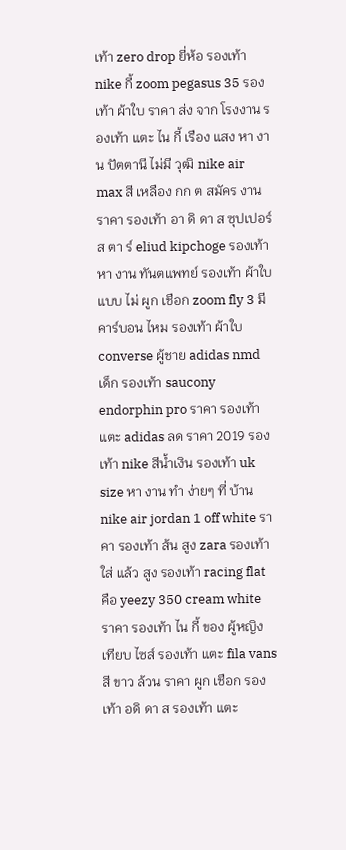เท้า zero drop ยี่ห้อ รองเท้า nike กี้ zoom pegasus 35 รองเท้า ผ้าใบ ราคา ส่ง จาก โรงงาน รองเท้า แตะ ไน กี้ เรือง แสง หา งาน ปัตตานี ไม่มี วุฒิ nike air max สี เหลือง กก ต สมัคร งาน ราคา รองเท้า อา ดิ ดา ส ซุปเปอร์ ส ตา ร์ eliud kipchoge รองเท้า หา งาน ทันตแพทย์ รองเท้า ผ้าใบ แบบ ไม่ ผูก เชือก zoom fly 3 มี คาร์บอน ไหม รองเท้า ผ้าใบ converse ผู้ชาย adidas nmd เด็ก รองเท้า saucony endorphin pro ราคา รองเท้า แตะ adidas ลด ราคา 2019 รองเท้า nike สีน้ำเงิน รองเท้า uk size หา งาน ทํา ง่ายๆ ที่ บ้าน nike air jordan 1 off white ราคา รองเท้า ส้น สูง zara รองเท้า ใส่ แล้ว สูง รองเท้า racing flat คือ yeezy 350 cream white ราคา รองเท้า ไน กี้ ของ ผู้หญิง เทียบ ไซส์ รองเท้า แตะ fila vans สี ขาว ล้วน ราคา ผูก เชือก รองเท้า อดิ ดา ส รองเท้า แตะ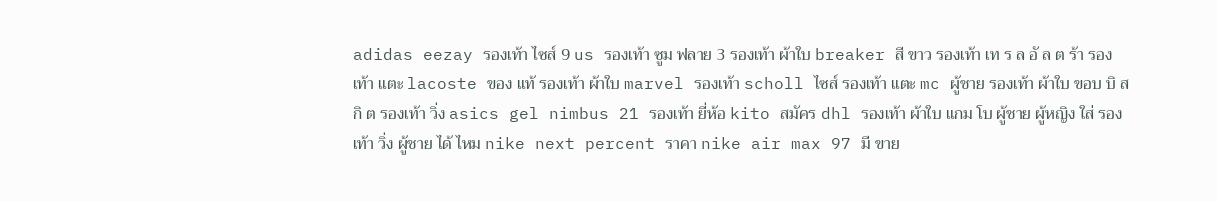adidas eezay รองเท้า ไซส์ 9 us รองเท้า ซูม ฟลาย 3 รองเท้า ผ้าใบ breaker สี ขาว รองเท้า เท ร ล อั ล ต ร้า รองเท้า แตะ lacoste ของ แท้ รองเท้า ผ้าใบ marvel รองเท้า scholl ไซส์ รองเท้า แตะ mc ผู้ชาย รองเท้า ผ้าใบ ขอบ บิ ส กิ ต รองเท้า วิ่ง asics gel nimbus 21 รองเท้า ยี่ห้อ kito สมัคร dhl รองเท้า ผ้าใบ แกม โบ ผู้ชาย ผู้หญิง ใส่ รองเท้า วิ่ง ผู้ชาย ได้ ไหม nike next percent ราคา nike air max 97 มี ขาย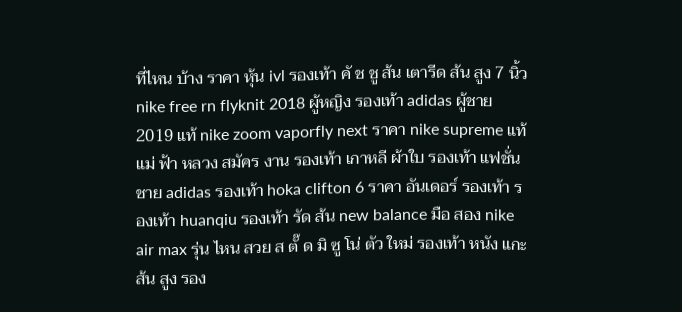ที่ไหน บ้าง ราคา หุ้น ivl รองเท้า คั ช ชู ส้น เตารีด ส้น สูง 7 นิ้ว nike free rn flyknit 2018 ผู้หญิง รองเท้า adidas ผู้ชาย 2019 แท้ nike zoom vaporfly next ราคา nike supreme แท้ แม่ ฟ้า หลวง สมัคร งาน รองเท้า เกาหลี ผ้าใบ รองเท้า แฟชั่น ชาย adidas รองเท้า hoka clifton 6 ราคา อันเดอร์ รองเท้า รองเท้า huanqiu รองเท้า รัด ส้น new balance มือ สอง nike air max รุ่น ไหน สวย ส ตั๊ ด มิ ซู โน่ ตัว ใหม่ รองเท้า หนัง แกะ ส้น สูง รอง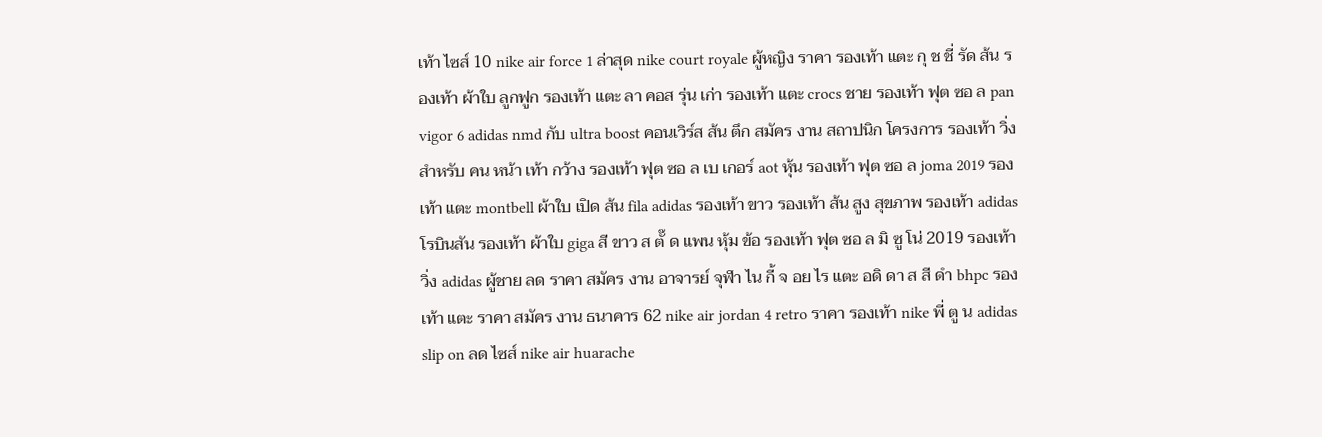เท้า ไซส์ 10 nike air force 1 ล่าสุด nike court royale ผู้หญิง ราคา รองเท้า แตะ กุ ช ชี่ รัด ส้น รองเท้า ผ้าใบ ลูกฟูก รองเท้า แตะ ลา คอส รุ่น เก่า รองเท้า แตะ crocs ชาย รองเท้า ฟุต ซอ ล pan vigor 6 adidas nmd กับ ultra boost คอนเวิร์ส ส้น ตึก สมัคร งาน สถาปนิก โครงการ รองเท้า วิ่ง สำหรับ คน หน้า เท้า กว้าง รองเท้า ฟุต ซอ ล เบ เกอร์ aot หุ้น รองเท้า ฟุต ซอ ล joma 2019 รองเท้า แตะ montbell ผ้าใบ เปิด ส้น fila adidas รองเท้า ขาว รองเท้า ส้น สูง สุขภาพ รองเท้า adidas โรบินสัน รองเท้า ผ้าใบ giga สี ขาว ส ตั๊ ด แพน หุ้ม ข้อ รองเท้า ฟุต ซอ ล มิ ซู โน่ 2019 รองเท้า วิ่ง adidas ผู้ชาย ลด ราคา สมัคร งาน อาจารย์ จุฬา ไน กี้ จ อย ไร แตะ อดิ ดา ส สี ดํา bhpc รองเท้า แตะ ราคา สมัคร งาน ธนาคาร 62 nike air jordan 4 retro ราคา รองเท้า nike พี่ ตู น adidas slip on ลด ไซส์ nike air huarache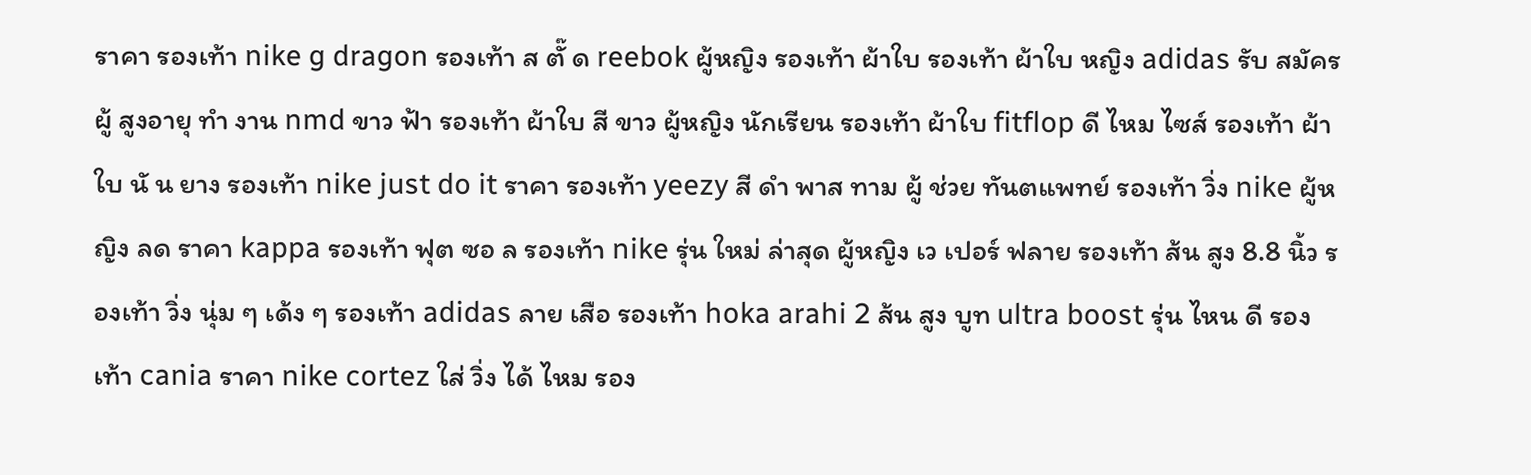ราคา รองเท้า nike g dragon รองเท้า ส ตั๊ ด reebok ผู้หญิง รองเท้า ผ้าใบ รองเท้า ผ้าใบ หญิง adidas รับ สมัคร ผู้ สูงอายุ ทํา งาน nmd ขาว ฟ้า รองเท้า ผ้าใบ สี ขาว ผู้หญิง นักเรียน รองเท้า ผ้าใบ fitflop ดี ไหม ไซส์ รองเท้า ผ้าใบ นั น ยาง รองเท้า nike just do it ราคา รองเท้า yeezy สี ดำ พาส ทาม ผู้ ช่วย ทันตแพทย์ รองเท้า วิ่ง nike ผู้หญิง ลด ราคา kappa รองเท้า ฟุต ซอ ล รองเท้า nike รุ่น ใหม่ ล่าสุด ผู้หญิง เว เปอร์ ฟลาย รองเท้า ส้น สูง 8.8 นิ้ว รองเท้า วิ่ง นุ่ม ๆ เด้ง ๆ รองเท้า adidas ลาย เสือ รองเท้า hoka arahi 2 ส้น สูง บูท ultra boost รุ่น ไหน ดี รองเท้า cania ราคา nike cortez ใส่ วิ่ง ได้ ไหม รอง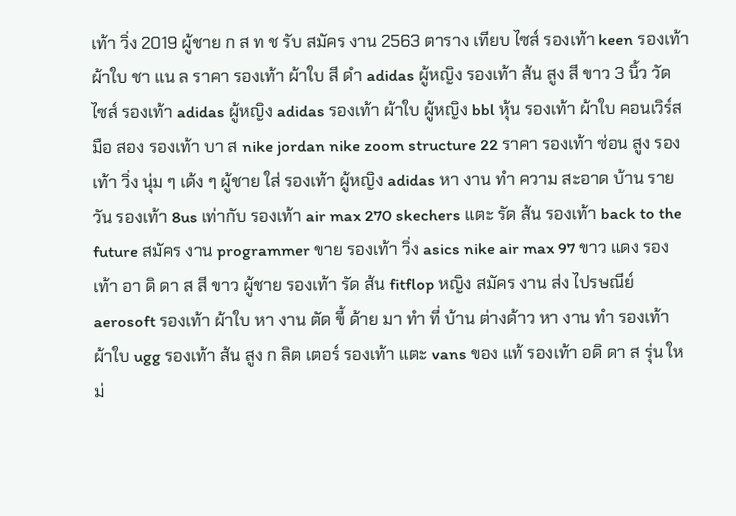เท้า วิ่ง 2019 ผู้ชาย ก ส ท ช รับ สมัคร งาน 2563 ตาราง เทียบ ไซส์ รองเท้า keen รองเท้า ผ้าใบ ชา แน ล ราคา รองเท้า ผ้าใบ สี ดํา adidas ผู้หญิง รองเท้า ส้น สูง สี ขาว 3 นิ้ว วัด ไซส์ รองเท้า adidas ผู้หญิง adidas รองเท้า ผ้าใบ ผู้หญิง bbl หุ้น รองเท้า ผ้าใบ คอนเวิร์ส มือ สอง รองเท้า บา ส nike jordan nike zoom structure 22 ราคา รองเท้า ซ่อน สูง รองเท้า วิ่ง นุ่ม ๆ เด้ง ๆ ผู้ชาย ใส่ รองเท้า ผู้หญิง adidas หา งาน ทํา ความ สะอาด บ้าน ราย วัน รองเท้า 8us เท่ากับ รองเท้า air max 270 skechers แตะ รัด ส้น รองเท้า back to the future สมัคร งาน programmer ขาย รองเท้า วิ่ง asics nike air max 97 ขาว แดง รองเท้า อา ดิ ดา ส สี ขาว ผู้ชาย รองเท้า รัด ส้น fitflop หญิง สมัคร งาน ส่ง ไปรษณีย์ aerosoft รองเท้า ผ้าใบ หา งาน ตัด ขี้ ด้าย มา ทํา ที่ บ้าน ต่างด้าว หา งาน ทํา รองเท้า ผ้าใบ ugg รองเท้า ส้น สูง ก ลิต เตอร์ รองเท้า แตะ vans ของ แท้ รองเท้า อดิ ดา ส รุ่น ใหม่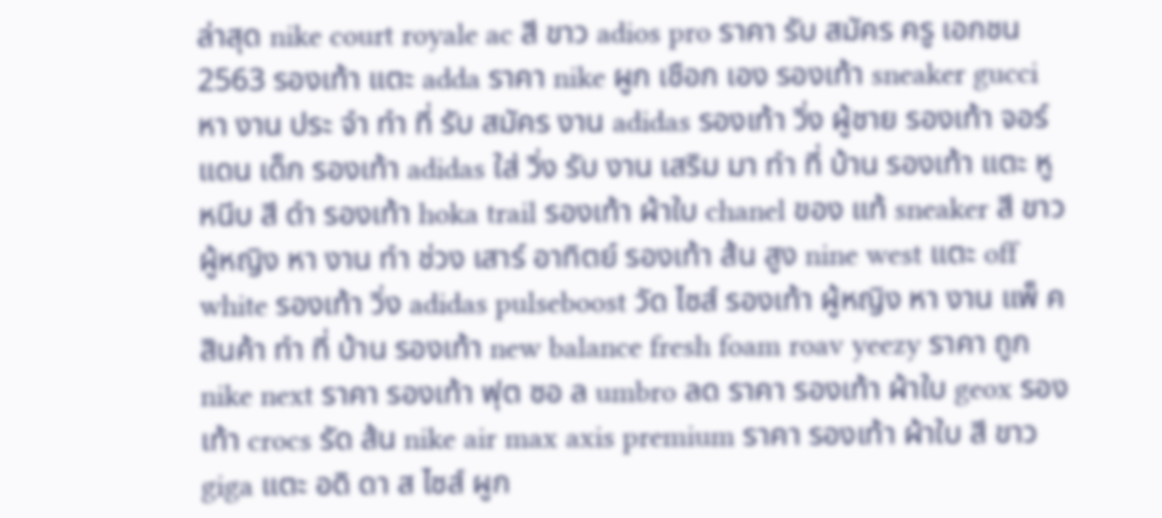ล่าสุด nike court royale ac สี ขาว adios pro ราคา รับ สมัคร ครู เอกชน 2563 รองเท้า แตะ adda ราคา nike ผูก เชือก เอง รองเท้า sneaker gucci หา งาน ประ จํา ทํา ที่ รับ สมัคร งาน adidas รองเท้า วิ่ง ผู้ชาย รองเท้า จอร์แดน เด็ก รองเท้า adidas ใส่ วิ่ง รับ งาน เสริม มา ทํา ที่ บ้าน รองเท้า แตะ หู หนีบ สี ดํา รองเท้า hoka trail รองเท้า ผ้าใบ chanel ของ แท้ sneaker สี ขาว ผู้หญิง หา งาน ทํา ช่วง เสาร์ อาทิตย์ รองเท้า ส้น สูง nine west แตะ off white รองเท้า วิ่ง adidas pulseboost วัด ไซส์ รองเท้า ผู้หญิง หา งาน แพ็ ค สินค้า ทํา ที่ บ้าน รองเท้า new balance fresh foam roav yeezy ราคา ถูก nike next ราคา รองเท้า ฟุต ซอ ล umbro ลด ราคา รองเท้า ผ้าใบ geox รองเท้า crocs รัด ส้น nike air max axis premium ราคา รองเท้า ผ้าใบ สี ขาว giga แตะ อดิ ดา ส ไซส์ ผูก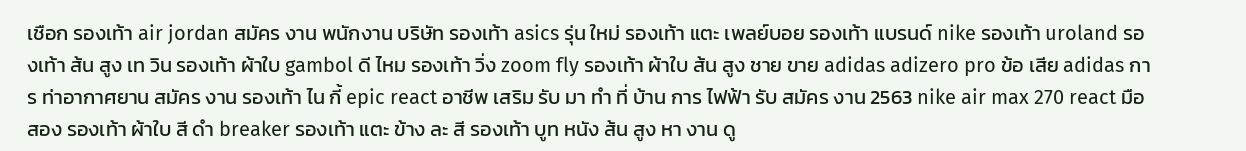เชือก รองเท้า air jordan สมัคร งาน พนักงาน บริษัท รองเท้า asics รุ่น ใหม่ รองเท้า แตะ เพลย์บอย รองเท้า แบรนด์ nike รองเท้า uroland รองเท้า ส้น สูง เท วิน รองเท้า ผ้าใบ gambol ดี ไหม รองเท้า วิ่ง zoom fly รองเท้า ผ้าใบ ส้น สูง ชาย ขาย adidas adizero pro ข้อ เสีย adidas การ ท่าอากาศยาน สมัคร งาน รองเท้า ไน กี้ epic react อาชีพ เสริม รับ มา ทํา ที่ บ้าน การ ไฟฟ้า รับ สมัคร งาน 2563 nike air max 270 react มือ สอง รองเท้า ผ้าใบ สี ดํา breaker รองเท้า แตะ ข้าง ละ สี รองเท้า บูท หนัง ส้น สูง หา งาน ดู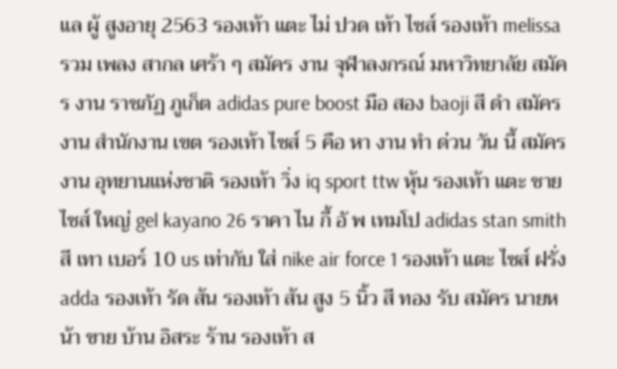แล ผู้ สูงอายุ 2563 รองเท้า แตะ ไม่ ปวด เท้า ไซส์ รองเท้า melissa รวม เพลง สากล เศร้า ๆ สมัคร งาน จุฬาลงกรณ์ มหาวิทยาลัย สมัคร งาน ราชภัฏ ภูเก็ต adidas pure boost มือ สอง baoji สี ดํา สมัคร งาน สำนักงาน เขต รองเท้า ไซส์ 5 คือ หา งาน ทํา ด่วน วัน นี้ สมัคร งาน อุทยานแห่งชาติ รองเท้า วิ่ง iq sport ttw หุ้น รองเท้า แตะ ชาย ไซส์ ใหญ่ gel kayano 26 ราคา ไน กี้ อั พ เทมโป adidas stan smith สี เทา เบอร์ 10 us เท่ากับ ใส่ nike air force 1 รองเท้า แตะ ไซส์ ฝรั่ง adda รองเท้า รัด ส้น รองเท้า ส้น สูง 5 นิ้ว สี ทอง รับ สมัคร นายหน้า ขาย บ้าน อิสระ ร้าน รองเท้า ส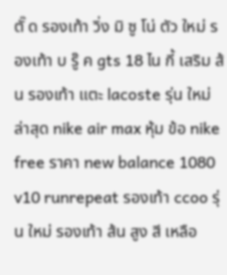ตั๊ ด รองเท้า วิ่ง มิ ซู โน่ ตัว ใหม่ รองเท้า บ รู๊ ค gts 18 ไน กี้ เสริม ส้น รองเท้า แตะ lacoste รุ่น ใหม่ ล่าสุด nike air max หุ้ม ข้อ nike free ราคา new balance 1080 v10 runrepeat รองเท้า ccoo รุ่น ใหม่ รองเท้า ส้น สูง สี เหลือ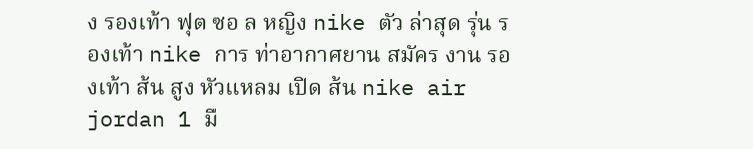ง รองเท้า ฟุต ซอ ล หญิง nike ตัว ล่าสุด รุ่น รองเท้า nike การ ท่าอากาศยาน สมัคร งาน รองเท้า ส้น สูง หัวแหลม เปิด ส้น nike air jordan 1 มื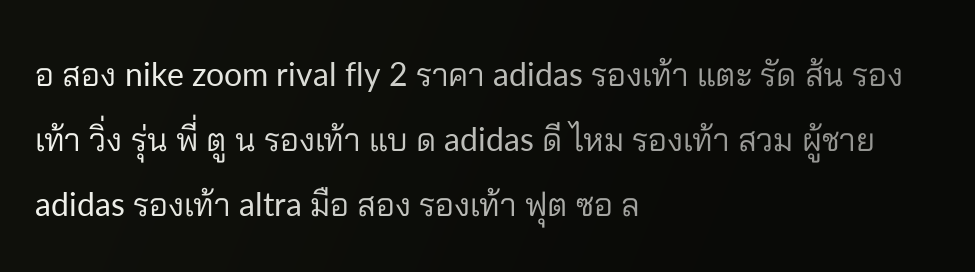อ สอง nike zoom rival fly 2 ราคา adidas รองเท้า แตะ รัด ส้น รองเท้า วิ่ง รุ่น พี่ ตู น รองเท้า แบ ด adidas ดี ไหม รองเท้า สวม ผู้ชาย adidas รองเท้า altra มือ สอง รองเท้า ฟุต ซอ ล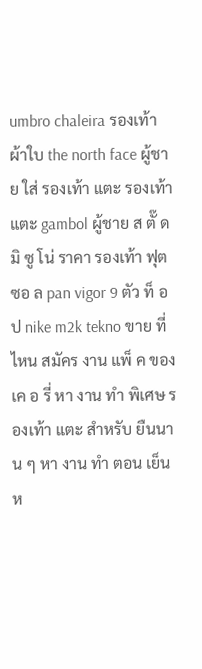umbro chaleira รองเท้า ผ้าใบ the north face ผู้ชาย ใส่ รองเท้า แตะ รองเท้า แตะ gambol ผู้ชาย ส ตั๊ ด มิ ซู โน่ ราคา รองเท้า ฟุต ซอ ล pan vigor 9 ตัว ท็ อป nike m2k tekno ขาย ที่ไหน สมัคร งาน แพ็ ค ของ เค อ รี่ หา งาน ทํา พิเศษ รองเท้า แตะ สำหรับ ยืนนาน ๆ หา งาน ทํา ตอน เย็น ห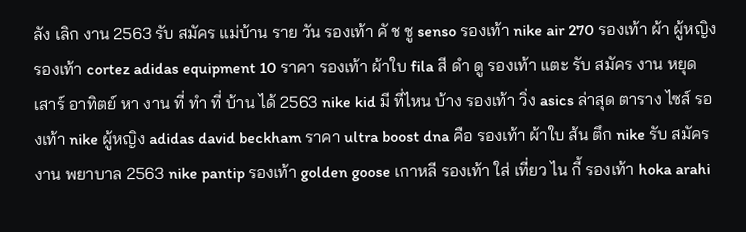ลัง เลิก งาน 2563 รับ สมัคร แม่บ้าน ราย วัน รองเท้า คั ช ชู senso รองเท้า nike air 270 รองเท้า ผ้า ผู้หญิง รองเท้า cortez adidas equipment 10 ราคา รองเท้า ผ้าใบ fila สี ดํา ดู รองเท้า แตะ รับ สมัคร งาน หยุด เสาร์ อาทิตย์ หา งาน ที่ ทํา ที่ บ้าน ได้ 2563 nike kid มี ที่ไหน บ้าง รองเท้า วิ่ง asics ล่าสุด ตาราง ไซส์ รองเท้า nike ผู้หญิง adidas david beckham ราคา ultra boost dna คือ รองเท้า ผ้าใบ ส้น ตึก nike รับ สมัคร งาน พยาบาล 2563 nike pantip รองเท้า golden goose เกาหลี รองเท้า ใส่ เที่ยว ไน กี้ รองเท้า hoka arahi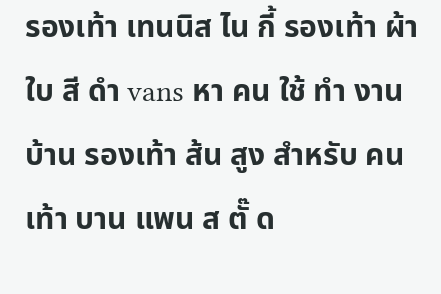รองเท้า เทนนิส ไน กี้ รองเท้า ผ้าใบ สี ดํา vans หา คน ใช้ ทํา งาน บ้าน รองเท้า ส้น สูง สำหรับ คน เท้า บาน แพน ส ตั๊ ด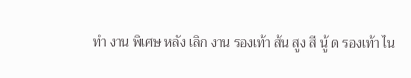ทํา งาน พิเศษ หลัง เลิก งาน รองเท้า ส้น สูง สี นู้ ด รองเท้า ไน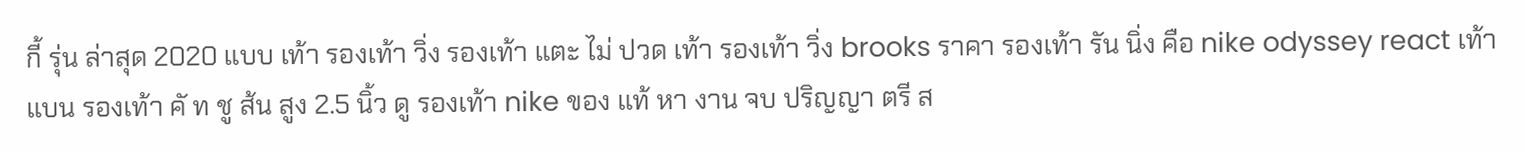กี้ รุ่น ล่าสุด 2020 แบบ เท้า รองเท้า วิ่ง รองเท้า แตะ ไม่ ปวด เท้า รองเท้า วิ่ง brooks ราคา รองเท้า รัน นิ่ง คือ nike odyssey react เท้า แบน รองเท้า คั ท ชู ส้น สูง 2.5 นิ้ว ดู รองเท้า nike ของ แท้ หา งาน จบ ปริญญา ตรี ส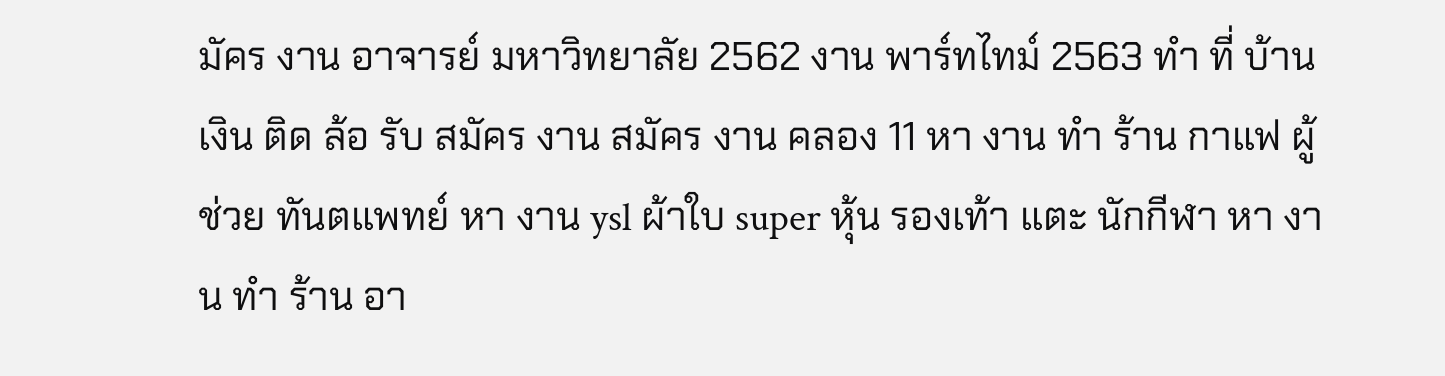มัคร งาน อาจารย์ มหาวิทยาลัย 2562 งาน พาร์ทไทม์ 2563 ทํา ที่ บ้าน เงิน ติด ล้อ รับ สมัคร งาน สมัคร งาน คลอง 11 หา งาน ทํา ร้าน กาแฟ ผู้ ช่วย ทันตแพทย์ หา งาน ysl ผ้าใบ super หุ้น รองเท้า แตะ นักกีฬา หา งาน ทํา ร้าน อา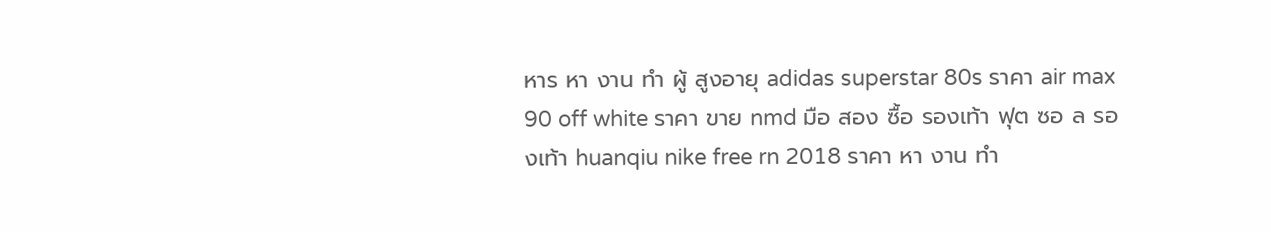หาร หา งาน ทํา ผู้ สูงอายุ adidas superstar 80s ราคา air max 90 off white ราคา ขาย nmd มือ สอง ซื้อ รองเท้า ฟุต ซอ ล รองเท้า huanqiu nike free rn 2018 ราคา หา งาน ทํา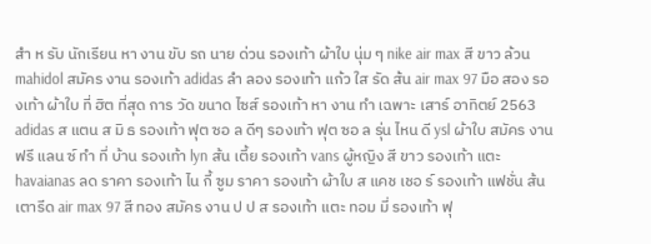สํา ห รับ นักเรียน หา งาน ขับ รถ นาย ด่วน รองเท้า ผ้าใบ นุ่ม ๆ nike air max สี ขาว ล้วน mahidol สมัคร งาน รองเท้า adidas ลํา ลอง รองเท้า แก้ว ใส รัด ส้น air max 97 มือ สอง รองเท้า ผ้าใบ ที่ ฮิต ที่สุด การ วัด ขนาด ไซส์ รองเท้า หา งาน ทํา เฉพาะ เสาร์ อาทิตย์ 2563 adidas ส แตน ส มิ ธ รองเท้า ฟุต ซอ ล ดีๆ รองเท้า ฟุต ซอ ล รุ่น ไหน ดี ysl ผ้าใบ สมัคร งาน ฟรี แลน ซ์ ทํา ที่ บ้าน รองเท้า lyn ส้น เตี้ย รองเท้า vans ผู้หญิง สี ขาว รองเท้า แตะ havaianas ลด ราคา รองเท้า ไน กี้ ซูม ราคา รองเท้า ผ้าใบ ส แคช เชอ ร์ รองเท้า แฟชั่น ส้น เตารีด air max 97 สี ทอง สมัคร งาน ป ป ส รองเท้า แตะ ทอม มี่ รองเท้า ฟุ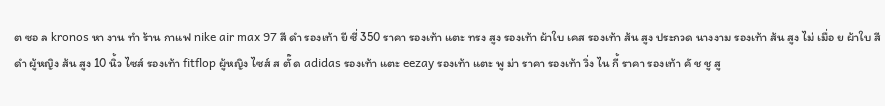ต ซอ ล kronos หา งาน ทํา ร้าน กาแฟ nike air max 97 สี ดํา รองเท้า ยี ซี่ 350 ราคา รองเท้า แตะ ทรง สูง รองเท้า ผ้าใบ เคส รองเท้า ส้น สูง ประกวด นางงาม รองเท้า ส้น สูง ไม่ เมื่อ ย ผ้าใบ สี ดํา ผู้หญิง ส้น สูง 10 นิ้ว ไซส์ รองเท้า fitflop ผู้หญิง ไซส์ ส ตั๊ ด adidas รองเท้า แตะ eezay รองเท้า แตะ พู ม่า ราคา รองเท้า วิ่ง ไน กี้ ราคา รองเท้า คั ช ชู สู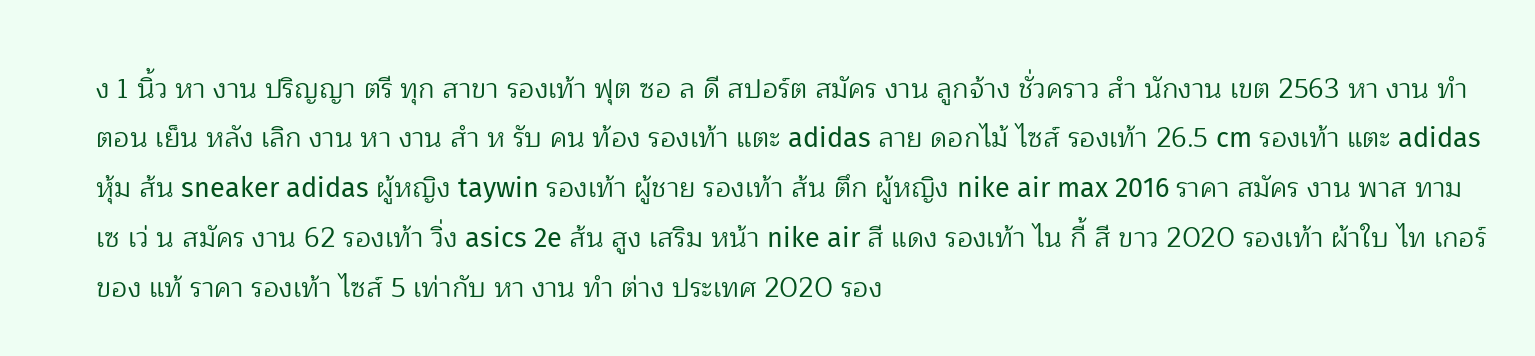ง 1 นิ้ว หา งาน ปริญญา ตรี ทุก สาขา รองเท้า ฟุต ซอ ล ดี สปอร์ต สมัคร งาน ลูกจ้าง ชั่วคราว สํา นักงาน เขต 2563 หา งาน ทํา ตอน เย็น หลัง เลิก งาน หา งาน สํา ห รับ คน ท้อง รองเท้า แตะ adidas ลาย ดอกไม้ ไซส์ รองเท้า 26.5 cm รองเท้า แตะ adidas หุ้ม ส้น sneaker adidas ผู้หญิง taywin รองเท้า ผู้ชาย รองเท้า ส้น ตึก ผู้หญิง nike air max 2016 ราคา สมัคร งาน พาส ทาม เซ เว่ น สมัคร งาน 62 รองเท้า วิ่ง asics 2e ส้น สูง เสริม หน้า nike air สี แดง รองเท้า ไน กี้ สี ขาว 2020 รองเท้า ผ้าใบ ไท เกอร์ ของ แท้ ราคา รองเท้า ไซส์ 5 เท่ากับ หา งาน ทํา ต่าง ประเทศ 2020 รอง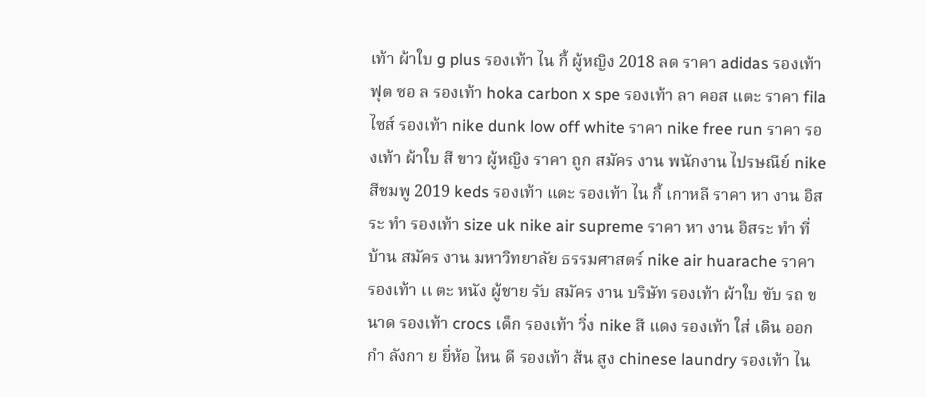เท้า ผ้าใบ g plus รองเท้า ไน กี้ ผู้หญิง 2018 ลด ราคา adidas รองเท้า ฟุต ซอ ล รองเท้า hoka carbon x spe รองเท้า ลา คอส แตะ ราคา fila ไซส์ รองเท้า nike dunk low off white ราคา nike free run ราคา รองเท้า ผ้าใบ สี ขาว ผู้หญิง ราคา ถูก สมัคร งาน พนักงาน ไปรษณีย์ nike สีชมพู 2019 keds รองเท้า แตะ รองเท้า ไน กี้ เกาหลี ราคา หา งาน อิสระ ทํา รองเท้า size uk nike air supreme ราคา หา งาน อิสระ ทํา ที่ บ้าน สมัคร งาน มหาวิทยาลัย ธรรมศาสตร์ nike air huarache ราคา รองเท้า เเ ตะ หนัง ผู้ชาย รับ สมัคร งาน บริษัท รองเท้า ผ้าใบ ขับ รถ ขนาด รองเท้า crocs เด็ก รองเท้า วิ่ง nike สี แดง รองเท้า ใส่ เดิน ออก กํา ลังกา ย ยี่ห้อ ไหน ดี รองเท้า ส้น สูง chinese laundry รองเท้า ไน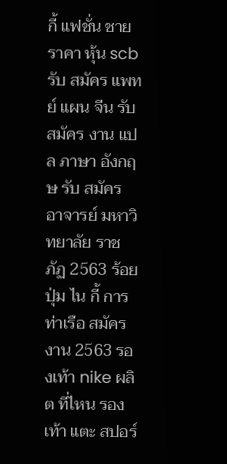กี้ แฟชั่น ชาย ราคา หุ้น scb รับ สมัคร แพทย์ แผน จีน รับ สมัคร งาน แปล ภาษา อังกฤษ รับ สมัคร อาจารย์ มหาวิทยาลัย ราชภัฏ 2563 ร้อย ปุ่ม ไน กี้ การ ท่าเรือ สมัคร งาน 2563 รองเท้า nike ผลิต ที่ไหน รองเท้า แตะ สปอร์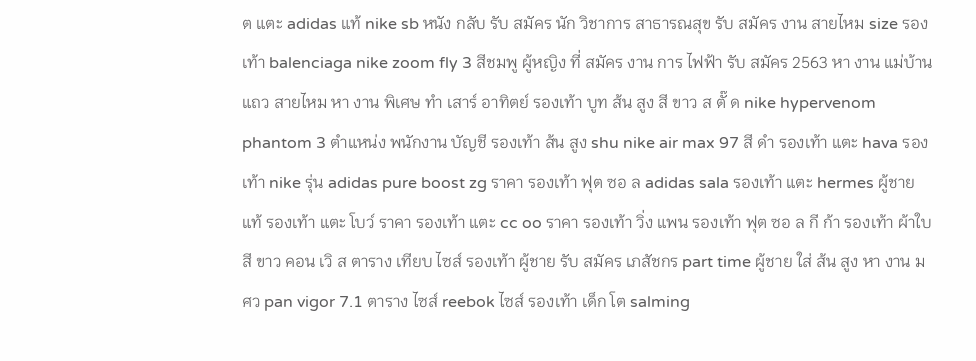ต แตะ adidas แท้ nike sb หนัง กลับ รับ สมัคร นัก วิชาการ สาธารณสุข รับ สมัคร งาน สายไหม size รองเท้า balenciaga nike zoom fly 3 สีชมพู ผู้หญิง ที่ สมัคร งาน การ ไฟฟ้า รับ สมัคร 2563 หา งาน แม่บ้าน แถว สายไหม หา งาน พิเศษ ทํา เสาร์ อาทิตย์ รองเท้า บูท ส้น สูง สี ขาว ส ตั๊ ด nike hypervenom phantom 3 ตำแหน่ง พนักงาน บัญชี รองเท้า ส้น สูง shu nike air max 97 สี ดำ รองเท้า แตะ hava รองเท้า nike รุ่น adidas pure boost zg ราคา รองเท้า ฟุต ซอ ล adidas sala รองเท้า แตะ hermes ผู้ชาย แท้ รองเท้า แตะ โบว์ ราคา รองเท้า แตะ cc oo ราคา รองเท้า วิ่ง แพน รองเท้า ฟุต ซอ ล กี ก้า รองเท้า ผ้าใบ สี ขาว คอน เวิ ส ตาราง เทียบ ไซส์ รองเท้า ผู้ชาย รับ สมัคร เภสัชกร part time ผู้ชาย ใส่ ส้น สูง หา งาน ม ศว pan vigor 7.1 ตาราง ไซส์ reebok ไซส์ รองเท้า เด็ก โต salming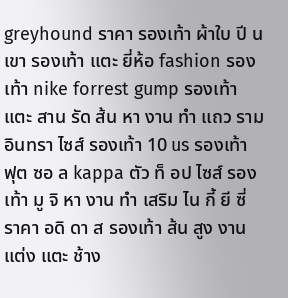greyhound ราคา รองเท้า ผ้าใบ ปี น เขา รองเท้า แตะ ยี่ห้อ fashion รองเท้า nike forrest gump รองเท้า แตะ สาน รัด ส้น หา งาน ทํา แถว รามอินทรา ไซส์ รองเท้า 10 us รองเท้า ฟุต ซอ ล kappa ตัว ท็ อป ไซส์ รองเท้า มู จิ หา งาน ทํา เสริม ไน กี้ ยี ซี่ ราคา อดิ ดา ส รองเท้า ส้น สูง งาน แต่ง แตะ ช้าง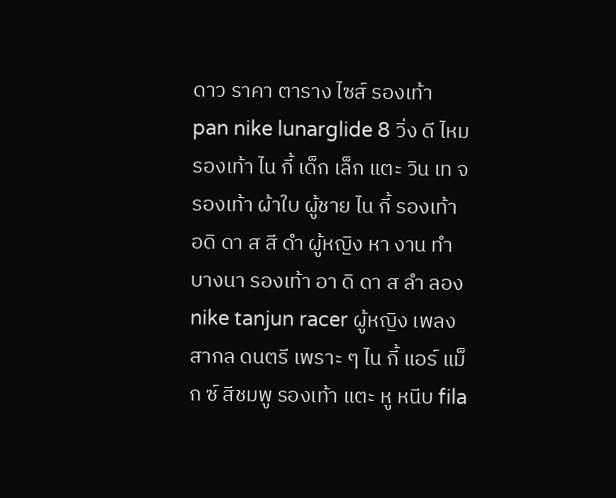ดาว ราคา ตาราง ไซส์ รองเท้า pan nike lunarglide 8 วิ่ง ดี ไหม รองเท้า ไน กี้ เด็ก เล็ก แตะ วิน เท จ รองเท้า ผ้าใบ ผู้ชาย ไน กี้ รองเท้า อดิ ดา ส สี ดํา ผู้หญิง หา งาน ทํา บางนา รองเท้า อา ดิ ดา ส ลํา ลอง nike tanjun racer ผู้หญิง เพลง สากล ดนตรี เพราะ ๆ ไน กี้ แอร์ แม็ ก ซ์ สีชมพู รองเท้า แตะ หู หนีบ fila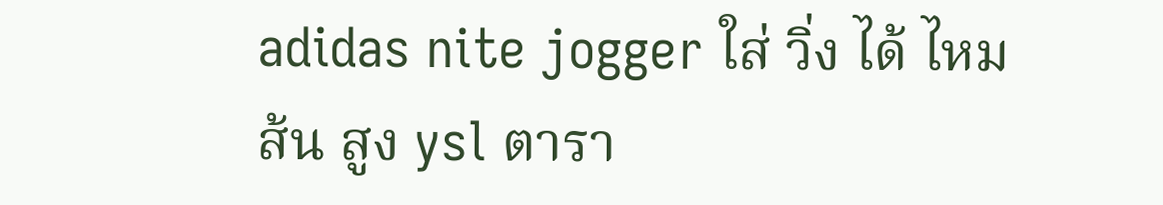adidas nite jogger ใส่ วิ่ง ได้ ไหม ส้น สูง ysl ตารา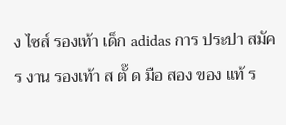ง ไซส์ รองเท้า เด็ก adidas การ ประปา สมัคร งาน รองเท้า ส ตั๊ ด มือ สอง ของ แท้ ร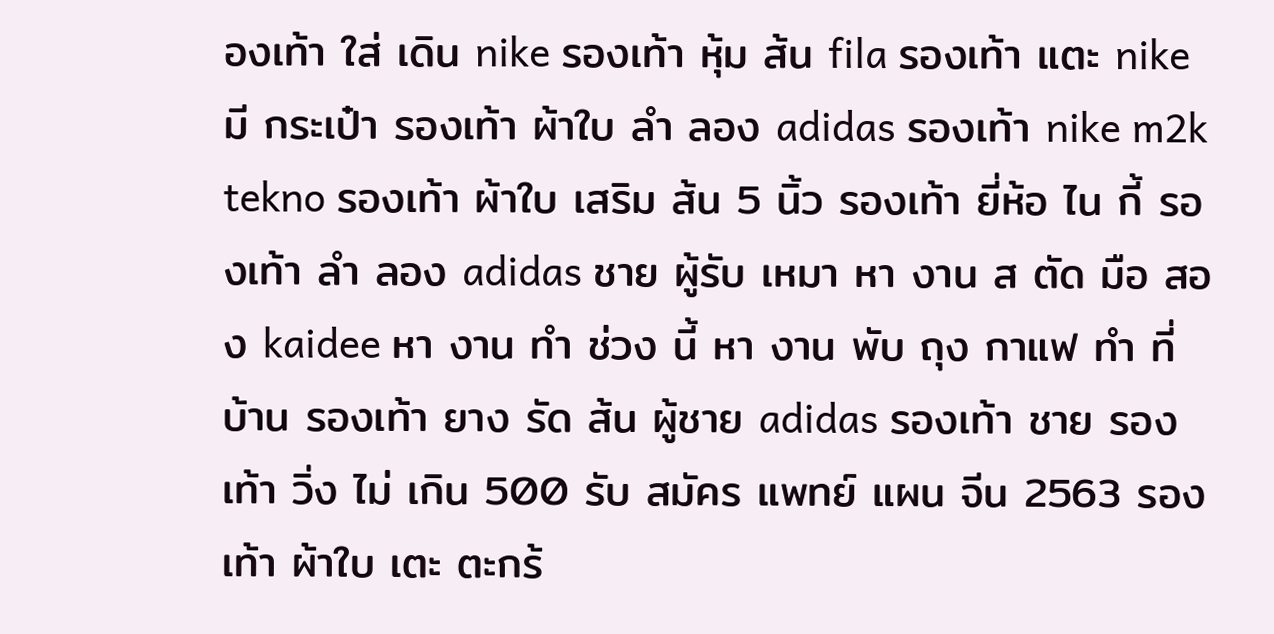องเท้า ใส่ เดิน nike รองเท้า หุ้ม ส้น fila รองเท้า แตะ nike มี กระเป๋า รองเท้า ผ้าใบ ลํา ลอง adidas รองเท้า nike m2k tekno รองเท้า ผ้าใบ เสริม ส้น 5 นิ้ว รองเท้า ยี่ห้อ ไน กี้ รองเท้า ลํา ลอง adidas ชาย ผู้รับ เหมา หา งาน ส ตัด มือ สอง kaidee หา งาน ทํา ช่วง นี้ หา งาน พับ ถุง กาแฟ ทํา ที่ บ้าน รองเท้า ยาง รัด ส้น ผู้ชาย adidas รองเท้า ชาย รองเท้า วิ่ง ไม่ เกิน 500 รับ สมัคร แพทย์ แผน จีน 2563 รองเท้า ผ้าใบ เตะ ตะกร้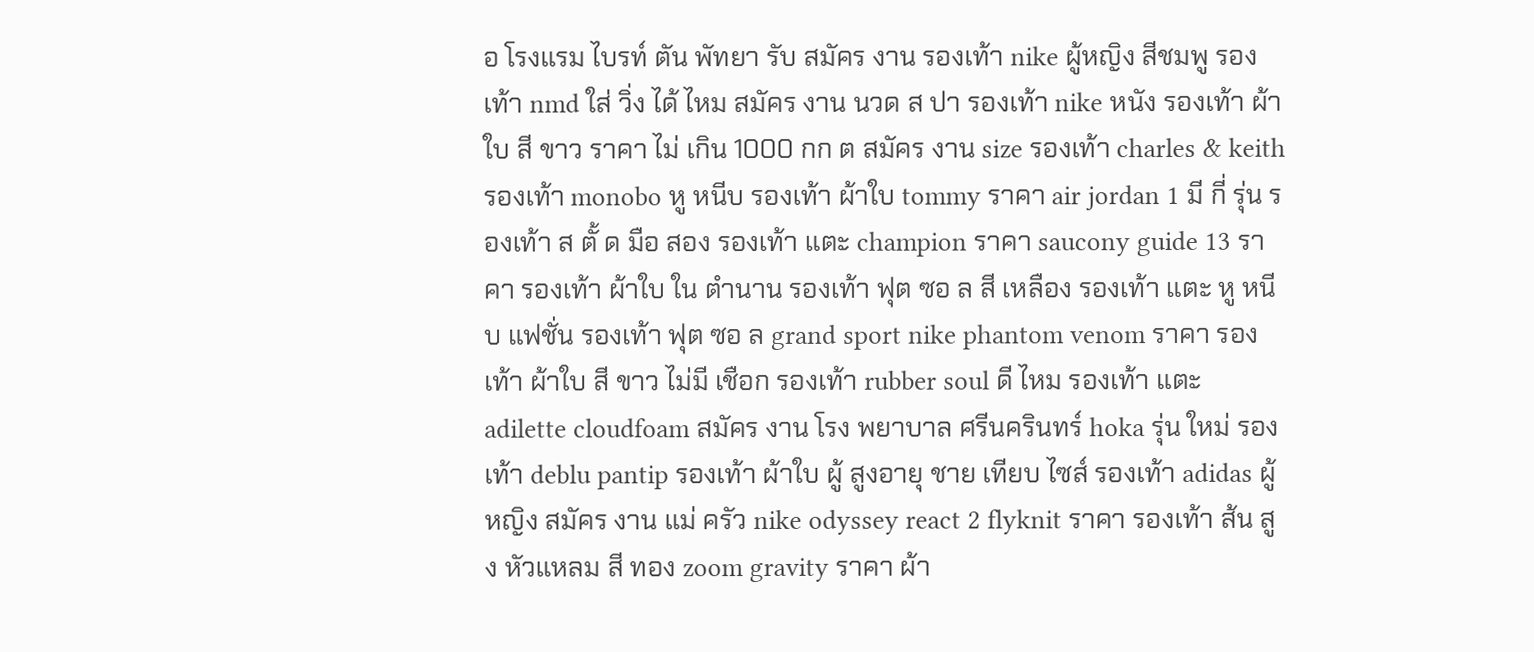อ โรงแรม ไบรท์ ตัน พัทยา รับ สมัคร งาน รองเท้า nike ผู้หญิง สีชมพู รองเท้า nmd ใส่ วิ่ง ได้ ไหม สมัคร งาน นวด ส ปา รองเท้า nike หนัง รองเท้า ผ้าใบ สี ขาว ราคา ไม่ เกิน 1000 กก ต สมัคร งาน size รองเท้า charles & keith รองเท้า monobo หู หนีบ รองเท้า ผ้าใบ tommy ราคา air jordan 1 มี กี่ รุ่น รองเท้า ส ตั้ ด มือ สอง รองเท้า แตะ champion ราคา saucony guide 13 ราคา รองเท้า ผ้าใบ ใน ตำนาน รองเท้า ฟุต ซอ ล สี เหลือง รองเท้า แตะ หู หนีบ แฟชั่น รองเท้า ฟุต ซอ ล grand sport nike phantom venom ราคา รองเท้า ผ้าใบ สี ขาว ไม่มี เชือก รองเท้า rubber soul ดี ไหม รองเท้า แตะ adilette cloudfoam สมัคร งาน โรง พยาบาล ศรีนครินทร์ hoka รุ่น ใหม่ รองเท้า deblu pantip รองเท้า ผ้าใบ ผู้ สูงอายุ ชาย เทียบ ไซส์ รองเท้า adidas ผู้หญิง สมัคร งาน แม่ ครัว nike odyssey react 2 flyknit ราคา รองเท้า ส้น สูง หัวแหลม สี ทอง zoom gravity ราคา ผ้า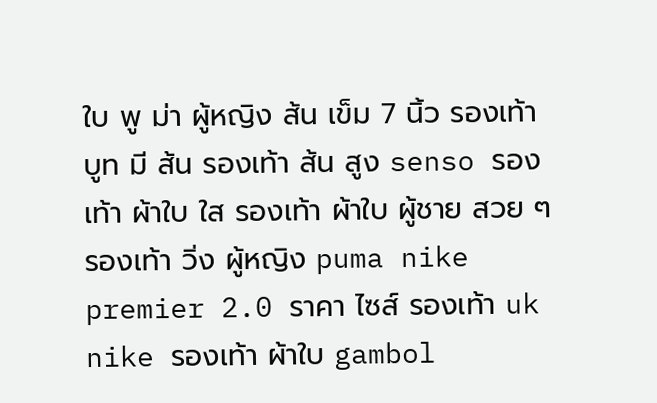ใบ พู ม่า ผู้หญิง ส้น เข็ม 7 นิ้ว รองเท้า บูท มี ส้น รองเท้า ส้น สูง senso รองเท้า ผ้าใบ ใส รองเท้า ผ้าใบ ผู้ชาย สวย ๆ รองเท้า วิ่ง ผู้หญิง puma nike premier 2.0 ราคา ไซส์ รองเท้า uk nike รองเท้า ผ้าใบ gambol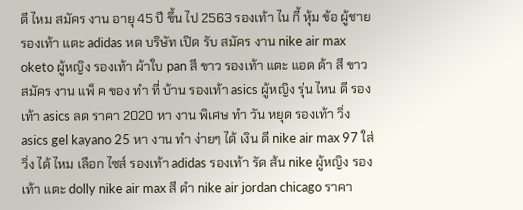ดี ไหม สมัคร งาน อายุ 45 ปี ขึ้น ไป 2563 รองเท้า ไน กี้ หุ้ม ข้อ ผู้ชาย รองเท้า แตะ adidas หด บริษัท เปิด รับ สมัคร งาน nike air max oketo ผู้หญิง รองเท้า ผ้าใบ pan สี ขาว รองเท้า แตะ แอด ด้า สี ขาว สมัคร งาน แพ็ ค ของ ทํา ที่ บ้าน รองเท้า asics ผู้หญิง รุ่น ไหน ดี รองเท้า asics ลด ราคา 2020 หา งาน พิเศษ ทํา วัน หยุด รองเท้า วิ่ง asics gel kayano 25 หา งาน ทํา ง่ายๆ ได้ เงิน ดี nike air max 97 ใส่ วิ่ง ได้ ไหม เลือก ไซส์ รองเท้า adidas รองเท้า รัด ส้น nike ผู้หญิง รองเท้า แตะ dolly nike air max สี ดํา nike air jordan chicago ราคา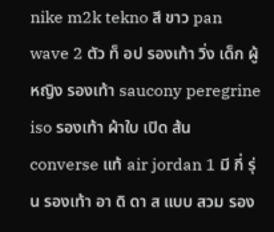nike m2k tekno สี ขาว pan wave 2 ตัว ท็ อป รองเท้า วิ่ง เด็ก ผู้หญิง รองเท้า saucony peregrine iso รองเท้า ผ้าใบ เปิด ส้น converse แท้ air jordan 1 มี กี่ รุ่น รองเท้า อา ดิ ดา ส แบบ สวม รอง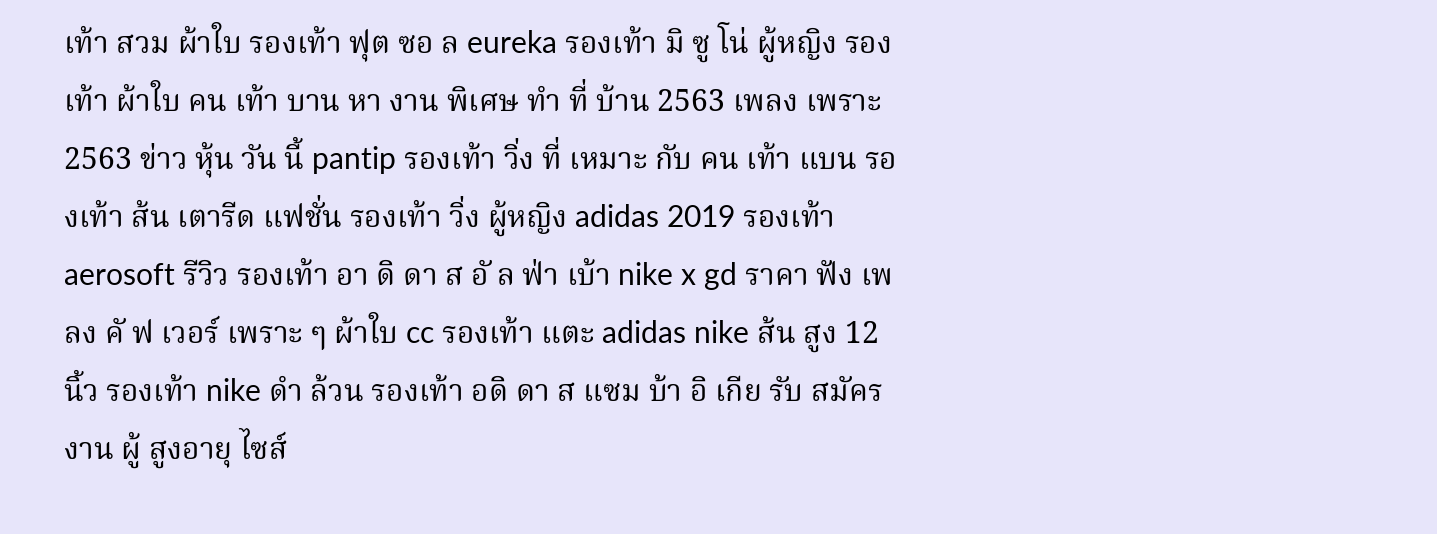เท้า สวม ผ้าใบ รองเท้า ฟุต ซอ ล eureka รองเท้า มิ ซู โน่ ผู้หญิง รองเท้า ผ้าใบ คน เท้า บาน หา งาน พิเศษ ทํา ที่ บ้าน 2563 เพลง เพราะ 2563 ข่าว หุ้น วัน นี้ pantip รองเท้า วิ่ง ที่ เหมาะ กับ คน เท้า แบน รองเท้า ส้น เตารีด แฟชั่น รองเท้า วิ่ง ผู้หญิง adidas 2019 รองเท้า aerosoft รีวิว รองเท้า อา ดิ ดา ส อั ล ฟ่า เบ้า nike x gd ราคา ฟัง เพลง คั ฟ เวอร์ เพราะ ๆ ผ้าใบ cc รองเท้า แตะ adidas nike ส้น สูง 12 นิ้ว รองเท้า nike ดํา ล้วน รองเท้า อดิ ดา ส แซม บ้า อิ เกีย รับ สมัคร งาน ผู้ สูงอายุ ไซส์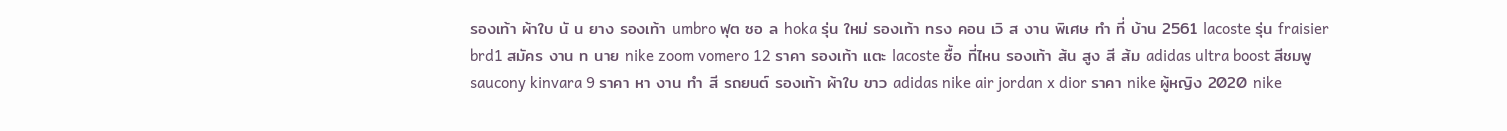รองเท้า ผ้าใบ นั น ยาง รองเท้า umbro ฟุต ซอ ล hoka รุ่น ใหม่ รองเท้า ทรง คอน เวิ ส งาน พิเศษ ทํา ที่ บ้าน 2561 lacoste รุ่น fraisier brd1 สมัคร งาน ท นาย nike zoom vomero 12 ราคา รองเท้า แตะ lacoste ซื้อ ที่ไหน รองเท้า ส้น สูง สี ส้ม adidas ultra boost สีชมพู saucony kinvara 9 ราคา หา งาน ทํา สี รถยนต์ รองเท้า ผ้าใบ ขาว adidas nike air jordan x dior ราคา nike ผู้หญิง 2020 nike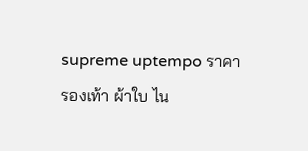supreme uptempo ราคา รองเท้า ผ้าใบ ไน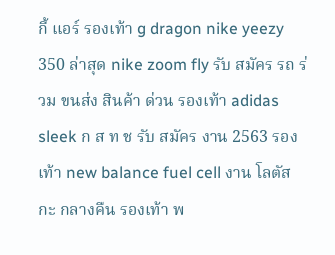กี้ แอร์ รองเท้า g dragon nike yeezy 350 ล่าสุด nike zoom fly รับ สมัคร รถ ร่วม ขนส่ง สินค้า ด่วน รองเท้า adidas sleek ก ส ท ช รับ สมัคร งาน 2563 รองเท้า new balance fuel cell งาน โลตัส กะ กลางคืน รองเท้า พ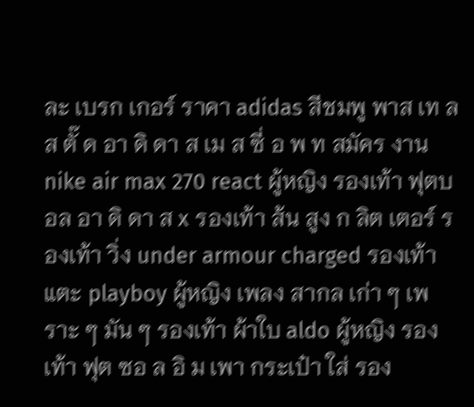ละ เบรก เกอร์ ราคา adidas สีชมพู พาส เท ล ส ตั๊ ด อา ดิ ดา ส เม ส ซี่ อ พ ท สมัคร งาน nike air max 270 react ผู้หญิง รองเท้า ฟุตบอล อา ดิ ดา ส x รองเท้า ส้น สูง ก ลิต เตอร์ รองเท้า วิ่ง under armour charged รองเท้า แตะ playboy ผู้หญิง เพลง สากล เก่า ๆ เพราะ ๆ มัน ๆ รองเท้า ผ้าใบ aldo ผู้หญิง รองเท้า ฟุต ซอ ล อิ ม เพา กระเป๋า ใส่ รอง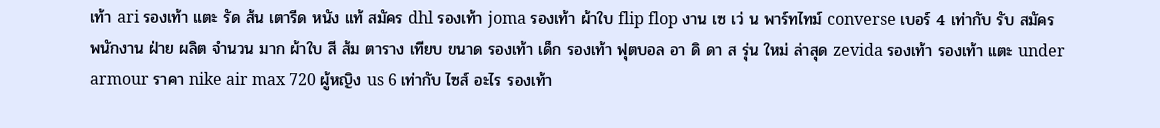เท้า ari รองเท้า แตะ รัด ส้น เตารีด หนัง แท้ สมัคร dhl รองเท้า joma รองเท้า ผ้าใบ flip flop งาน เซ เว่ น พาร์ทไทม์ converse เบอร์ 4 เท่ากับ รับ สมัคร พนักงาน ฝ่าย ผลิต จำนวน มาก ผ้าใบ สี ส้ม ตาราง เทียบ ขนาด รองเท้า เด็ก รองเท้า ฟุตบอล อา ดิ ดา ส รุ่น ใหม่ ล่าสุด zevida รองเท้า รองเท้า แตะ under armour ราคา nike air max 720 ผู้หญิง us 6 เท่ากับ ไซส์ อะไร รองเท้า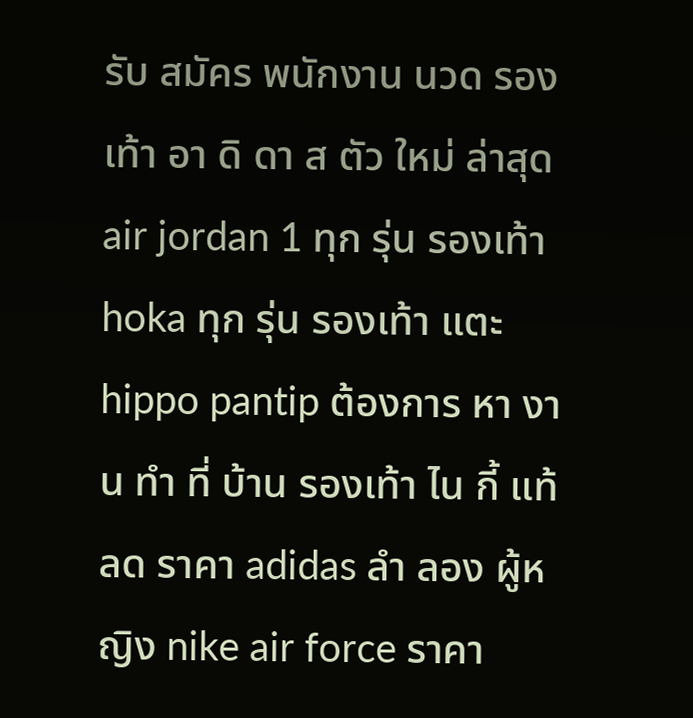รับ สมัคร พนักงาน นวด รองเท้า อา ดิ ดา ส ตัว ใหม่ ล่าสุด air jordan 1 ทุก รุ่น รองเท้า hoka ทุก รุ่น รองเท้า แตะ hippo pantip ต้องการ หา งาน ทํา ที่ บ้าน รองเท้า ไน กี้ แท้ ลด ราคา adidas ลํา ลอง ผู้หญิง nike air force ราคา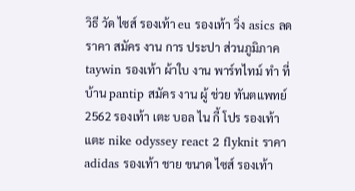วิธี วัด ไซส์ รองเท้า eu รองเท้า วิ่ง asics ลด ราคา สมัคร งาน การ ประปา ส่วนภูมิภาค taywin รองเท้า ผ้าใบ งาน พาร์ทไทม์ ทํา ที่ บ้าน pantip สมัคร งาน ผู้ ช่วย ทันตแพทย์ 2562 รองเท้า เตะ บอล ไน กี้ โปร รองเท้า แตะ nike odyssey react 2 flyknit ราคา adidas รองเท้า ชาย ขนาด ไซส์ รองเท้า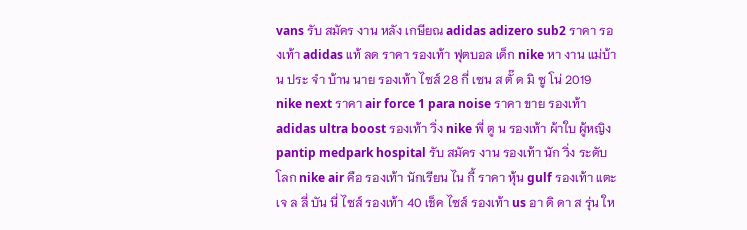vans รับ สมัคร งาน หลัง เกษียณ adidas adizero sub2 ราคา รองเท้า adidas แท้ ลด ราคา รองเท้า ฟุตบอล เด็ก nike หา งาน แม่บ้าน ประ จํา บ้าน นาย รองเท้า ไซส์ 28 กี่ เซน ส ตั๊ ด มิ ซู โน่ 2019 nike next ราคา air force 1 para noise ราคา ขาย รองเท้า adidas ultra boost รองเท้า วิ่ง nike พี่ ตู น รองเท้า ผ้าใบ ผู้หญิง pantip medpark hospital รับ สมัคร งาน รองเท้า นัก วิ่ง ระดับ โลก nike air คือ รองเท้า นักเรียน ไน กี้ ราคา หุ้น gulf รองเท้า แตะ เจ ล ลี่ บัน นี่ ไซส์ รองเท้า 40 เช็ค ไซส์ รองเท้า us อา ดิ ดา ส รุ่น ให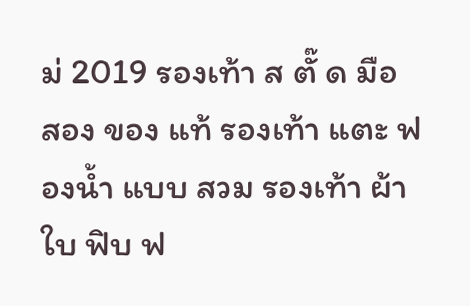ม่ 2019 รองเท้า ส ตั๊ ด มือ สอง ของ แท้ รองเท้า แตะ ฟองน้ำ แบบ สวม รองเท้า ผ้าใบ ฟิบ ฟ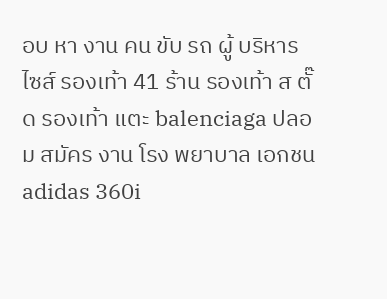อบ หา งาน คน ขับ รถ ผู้ บริหาร ไซส์ รองเท้า 41 ร้าน รองเท้า ส ตั๊ ด รองเท้า แตะ balenciaga ปลอม สมัคร งาน โรง พยาบาล เอกชน adidas 360i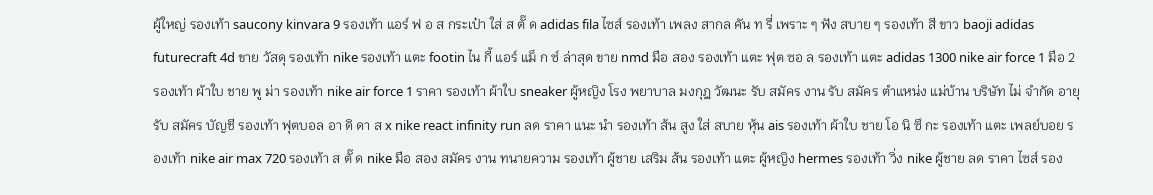ผู้ใหญ่ รองเท้า saucony kinvara 9 รองเท้า แอร์ ฟ อ ส กระเป๋า ใส่ ส ตั๊ ด adidas fila ไซส์ รองเท้า เพลง สากล คัน ท รี่ เพราะ ๆ ฟัง สบาย ๆ รองเท้า สี ขาว baoji adidas futurecraft 4d ขาย วัสดุ รองเท้า nike รองเท้า แตะ footin ไน กี้ แอร์ แม็ ก ซ์ ล่าสุด ขาย nmd มือ สอง รองเท้า แตะ ฟุต ซอ ล รองเท้า แตะ adidas 1300 nike air force 1 มือ 2 รองเท้า ผ้าใบ ชาย พู ม่า รองเท้า nike air force 1 ราคา รองเท้า ผ้าใบ sneaker ผู้หญิง โรง พยาบาล มงกุฎ วัฒนะ รับ สมัคร งาน รับ สมัคร ตำแหน่ง แม่บ้าน บริษัท ไม่ จำกัด อายุ รับ สมัคร บัญชี รองเท้า ฟุตบอล อา ดิ ดา ส x nike react infinity run ลด ราคา แนะ นํา รองเท้า ส้น สูง ใส่ สบาย หุ้น ais รองเท้า ผ้าใบ ชาย โอ นิ ซึ กะ รองเท้า แตะ เพลย์บอย รองเท้า nike air max 720 รองเท้า ส ตั๊ ด nike มือ สอง สมัคร งาน ทนายความ รองเท้า ผู้ชาย เสริม ส้น รองเท้า แตะ ผู้หญิง hermes รองเท้า วิ่ง nike ผู้ชาย ลด ราคา ไซส์ รอง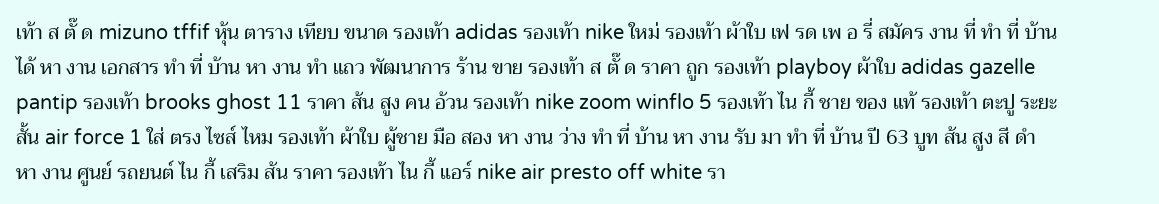เท้า ส ตั๊ ด mizuno tffif หุ้น ตาราง เทียบ ขนาด รองเท้า adidas รองเท้า nike ใหม่ รองเท้า ผ้าใบ เฟ รด เพ อ รี่ สมัคร งาน ที่ ทํา ที่ บ้าน ได้ หา งาน เอกสาร ทํา ที่ บ้าน หา งาน ทํา แถว พัฒนาการ ร้าน ขาย รองเท้า ส ตั๊ ด ราคา ถูก รองเท้า playboy ผ้าใบ adidas gazelle pantip รองเท้า brooks ghost 11 ราคา ส้น สูง คน อ้วน รองเท้า nike zoom winflo 5 รองเท้า ไน กี้ ชาย ของ แท้ รองเท้า ตะปู ระยะ สั้น air force 1 ใส่ ตรง ไซส์ ไหม รองเท้า ผ้าใบ ผู้ชาย มือ สอง หา งาน ว่าง ทํา ที่ บ้าน หา งาน รับ มา ทํา ที่ บ้าน ปี 63 บูท ส้น สูง สี ดํา หา งาน ศูนย์ รถยนต์ ไน กี้ เสริม ส้น ราคา รองเท้า ไน กี้ แอร์ nike air presto off white รา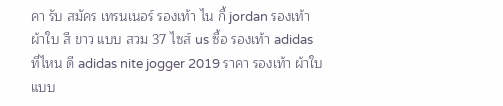คา รับ สมัคร เทรนเนอร์ รองเท้า ไน กี้ jordan รองเท้า ผ้าใบ สี ขาว แบบ สวม 37 ไซส์ us ซื้อ รองเท้า adidas ที่ไหน ดี adidas nite jogger 2019 ราคา รองเท้า ผ้าใบ แบบ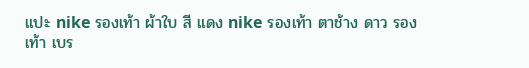แปะ nike รองเท้า ผ้าใบ สี แดง nike รองเท้า ตาช้าง ดาว รองเท้า เบร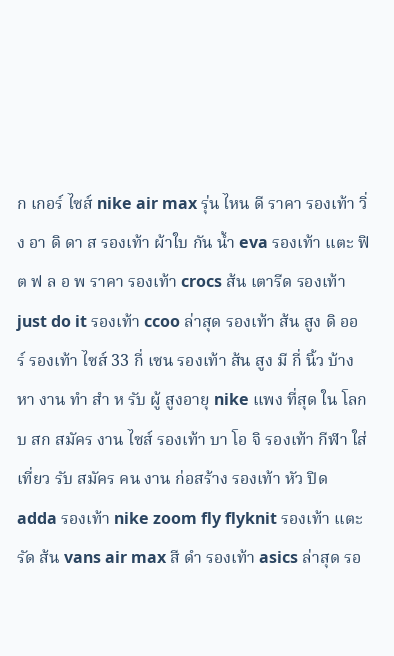ก เกอร์ ไซส์ nike air max รุ่น ไหน ดี ราคา รองเท้า วิ่ง อา ดิ ดา ส รองเท้า ผ้าใบ กัน น้ำ eva รองเท้า แตะ ฟิต ฟ ล อ พ ราคา รองเท้า crocs ส้น เตารีด รองเท้า just do it รองเท้า ccoo ล่าสุด รองเท้า ส้น สูง ดิ ออ ร์ รองเท้า ไซส์ 33 กี่ เซน รองเท้า ส้น สูง มี กี่ นิ้ว บ้าง หา งาน ทํา สํา ห รับ ผู้ สูงอายุ nike แพง ที่สุด ใน โลก บ สก สมัคร งาน ไซส์ รองเท้า บา โอ จิ รองเท้า กีฬา ใส่ เที่ยว รับ สมัคร คน งาน ก่อสร้าง รองเท้า หัว ปิด adda รองเท้า nike zoom fly flyknit รองเท้า แตะ รัด ส้น vans air max สี ดำ รองเท้า asics ล่าสุด รอ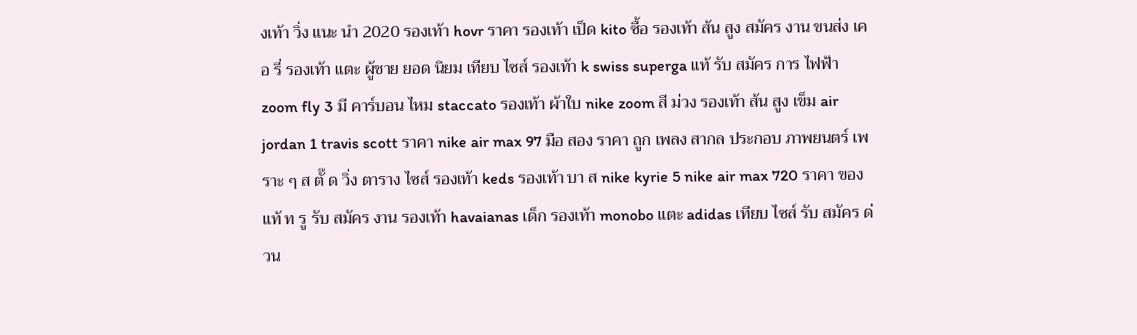งเท้า วิ่ง แนะ นํา 2020 รองเท้า hovr ราคา รองเท้า เป็ด kito ซื้อ รองเท้า ส้น สูง สมัคร งาน ขนส่ง เค อ รี่ รองเท้า แตะ ผู้ชาย ยอด นิยม เทียบ ไซส์ รองเท้า k swiss superga แท้ รับ สมัคร การ ไฟฟ้า zoom fly 3 มี คาร์บอน ไหม staccato รองเท้า ผ้าใบ nike zoom สี ม่วง รองเท้า ส้น สูง เข็ม air jordan 1 travis scott ราคา nike air max 97 มือ สอง ราคา ถูก เพลง สากล ประกอบ ภาพยนตร์ เพราะ ๆ ส ตั๊ ด วิ่ง ตาราง ไซส์ รองเท้า keds รองเท้า บา ส nike kyrie 5 nike air max 720 ราคา ของ แท้ ท รู รับ สมัคร งาน รองเท้า havaianas เด็ก รองเท้า monobo แตะ adidas เทียบ ไซส์ รับ สมัคร ด่วน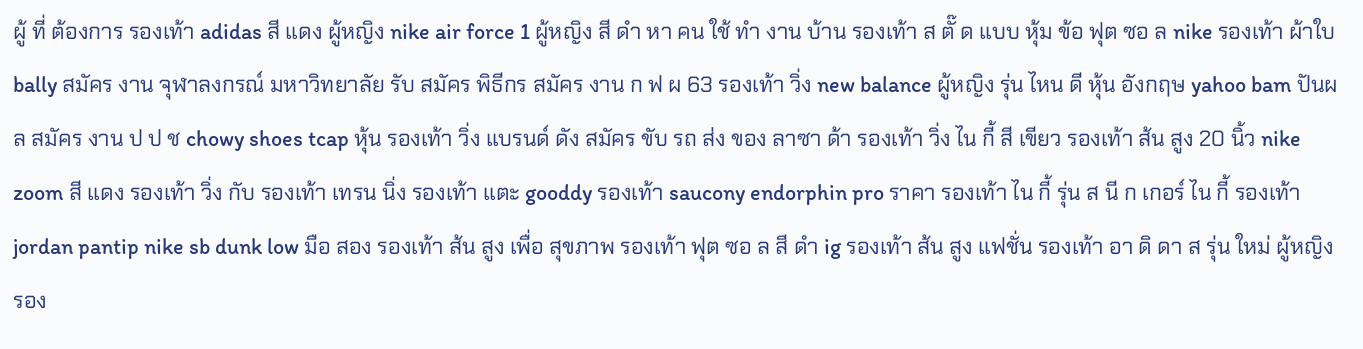ผู้ ที่ ต้องการ รองเท้า adidas สี แดง ผู้หญิง nike air force 1 ผู้หญิง สี ดำ หา คน ใช้ ทํา งาน บ้าน รองเท้า ส ตั๊ ด แบบ หุ้ม ข้อ ฟุต ซอ ล nike รองเท้า ผ้าใบ bally สมัคร งาน จุฬาลงกรณ์ มหาวิทยาลัย รับ สมัคร พิธีกร สมัคร งาน ก ฟ ผ 63 รองเท้า วิ่ง new balance ผู้หญิง รุ่น ไหน ดี หุ้น อังกฤษ yahoo bam ปันผล สมัคร งาน ป ป ช chowy shoes tcap หุ้น รองเท้า วิ่ง แบรนด์ ดัง สมัคร ขับ รถ ส่ง ของ ลาซา ด้า รองเท้า วิ่ง ไน กี้ สี เขียว รองเท้า ส้น สูง 20 นิ้ว nike zoom สี แดง รองเท้า วิ่ง กับ รองเท้า เทรน นิ่ง รองเท้า แตะ gooddy รองเท้า saucony endorphin pro ราคา รองเท้า ไน กี้ รุ่น ส นี ก เกอร์ ไน กี้ รองเท้า jordan pantip nike sb dunk low มือ สอง รองเท้า ส้น สูง เพื่อ สุขภาพ รองเท้า ฟุต ซอ ล สี ดำ ig รองเท้า ส้น สูง แฟชั่น รองเท้า อา ดิ ดา ส รุ่น ใหม่ ผู้หญิง รอง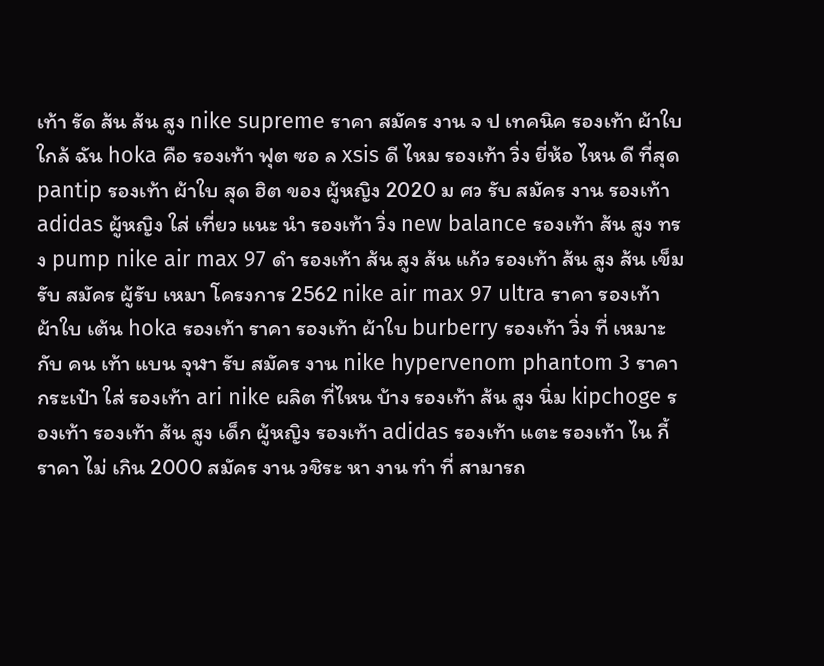เท้า รัด ส้น ส้น สูง nike supreme ราคา สมัคร งาน จ ป เทคนิค รองเท้า ผ้าใบ ใกล้ ฉัน hoka คือ รองเท้า ฟุต ซอ ล xsis ดี ไหม รองเท้า วิ่ง ยี่ห้อ ไหน ดี ที่สุด pantip รองเท้า ผ้าใบ สุด ฮิต ของ ผู้หญิง 2020 ม ศว รับ สมัคร งาน รองเท้า adidas ผู้หญิง ใส่ เที่ยว แนะ นํา รองเท้า วิ่ง new balance รองเท้า ส้น สูง ทรง pump nike air max 97 ดำ รองเท้า ส้น สูง ส้น แก้ว รองเท้า ส้น สูง ส้น เข็ม รับ สมัคร ผู้รับ เหมา โครงการ 2562 nike air max 97 ultra ราคา รองเท้า ผ้าใบ เต้น hoka รองเท้า ราคา รองเท้า ผ้าใบ burberry รองเท้า วิ่ง ที่ เหมาะ กับ คน เท้า แบน จุฬา รับ สมัคร งาน nike hypervenom phantom 3 ราคา กระเป๋า ใส่ รองเท้า ari nike ผลิต ที่ไหน บ้าง รองเท้า ส้น สูง นิ่ม kipchoge รองเท้า รองเท้า ส้น สูง เด็ก ผู้หญิง รองเท้า adidas รองเท้า แตะ รองเท้า ไน กี้ ราคา ไม่ เกิน 2000 สมัคร งาน วชิระ หา งาน ทํา ที่ สามารถ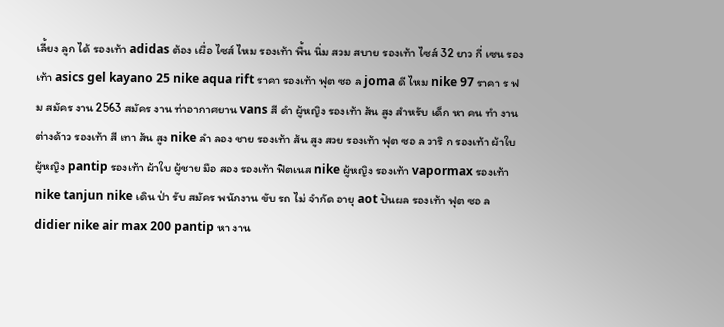เลี้ยง ลูก ได้ รองเท้า adidas ต้อง เผื่อ ไซส์ ไหม รองเท้า พื้น นิ่ม สวม สบาย รองเท้า ไซส์ 32 ยาว กี่ เซน รองเท้า asics gel kayano 25 nike aqua rift ราคา รองเท้า ฟุต ซอ ล joma ดี ไหม nike 97 ราคา ร ฟ ม สมัคร งาน 2563 สมัคร งาน ท่าอากาศยาน vans สี ดํา ผู้หญิง รองเท้า ส้น สูง สำหรับ เด็ก หา คน ทํา งาน ต่างด้าว รองเท้า สี เทา ส้น สูง nike ลํา ลอง ชาย รองเท้า ส้น สูง สวย รองเท้า ฟุต ซอ ล วาริ ก รองเท้า ผ้าใบ ผู้หญิง pantip รองเท้า ผ้าใบ ผู้ชาย มือ สอง รองเท้า ฟิตเนส nike ผู้หญิง รองเท้า vapormax รองเท้า nike tanjun nike เดิน ป่า รับ สมัคร พนักงาน ขับ รถ ไม่ จำกัด อายุ aot ปันผล รองเท้า ฟุต ซอ ล didier nike air max 200 pantip หา งาน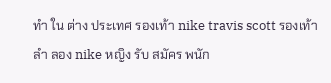ทํา ใน ต่าง ประเทศ รองเท้า nike travis scott รองเท้า ลํา ลอง nike หญิง รับ สมัคร พนัก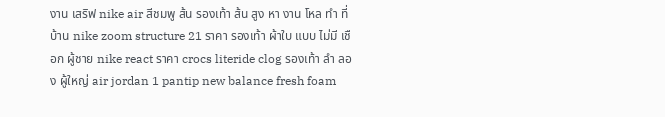งาน เสริฟ nike air สีชมพู ส้น รองเท้า ส้น สูง หา งาน โหล ทํา ที่ บ้าน nike zoom structure 21 ราคา รองเท้า ผ้าใบ แบบ ไม่มี เชือก ผู้ชาย nike react ราคา crocs literide clog รองเท้า ลํา ลอง ผู้ใหญ่ air jordan 1 pantip new balance fresh foam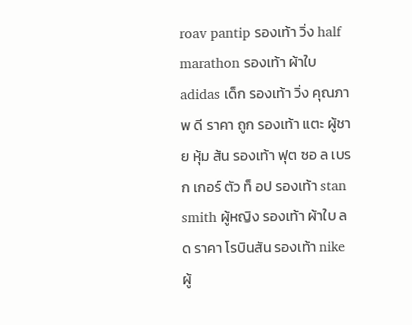roav pantip รองเท้า วิ่ง half marathon รองเท้า ผ้าใบ adidas เด็ก รองเท้า วิ่ง คุณภาพ ดี ราคา ถูก รองเท้า แตะ ผู้ชาย หุ้ม ส้น รองเท้า ฟุต ซอ ล เบรก เกอร์ ตัว ท็ อป รองเท้า stan smith ผู้หญิง รองเท้า ผ้าใบ ลด ราคา โรบินสัน รองเท้า nike ผู้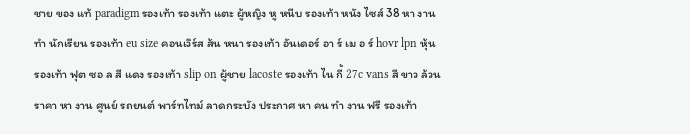ชาย ของ แท้ paradigm รองเท้า รองเท้า แตะ ผู้หญิง หู หนีบ รองเท้า หนัง ไซส์ 38 หา งาน ทํา นักเรียน รองเท้า eu size คอนเวิร์ส ส้น หนา รองเท้า อันเดอร์ อา ร์ เม อ ร์ hovr lpn หุ้น รองเท้า ฟุต ซอ ล สี แดง รองเท้า slip on ผู้ชาย lacoste รองเท้า ไน กี้ 27c vans สี ขาว ล้วน ราคา หา งาน ศูนย์ รถยนต์ พาร์ทไทม์ ลาดกระบัง ประกาศ หา คน ทํา งาน ฟรี รองเท้า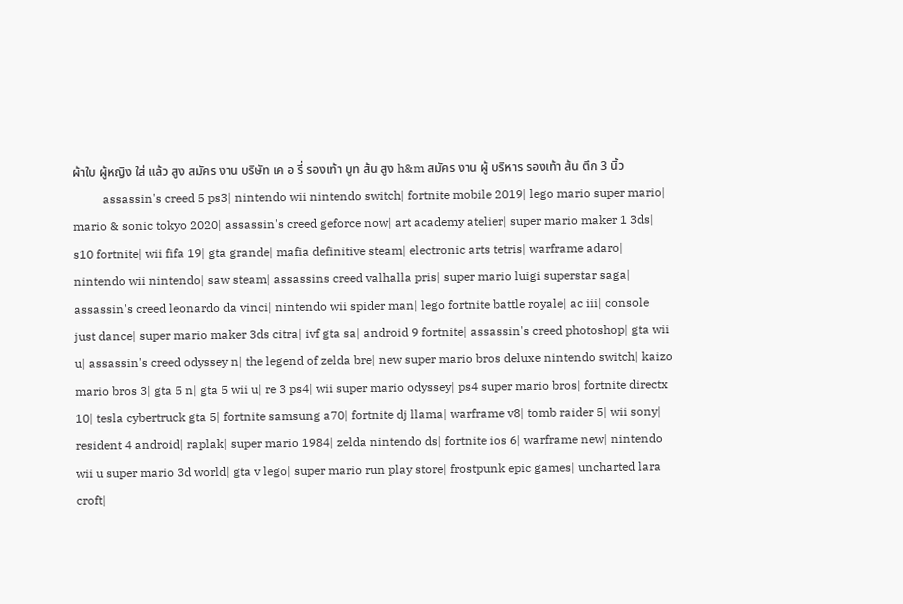ผ้าใบ ผู้หญิง ใส่ แล้ว สูง สมัคร งาน บริษัท เค อ รี่ รองเท้า บูท ส้น สูง h&m สมัคร งาน ผู้ บริหาร รองเท้า ส้น ตึก 3 นิ้ว
          assassin's creed 5 ps3| nintendo wii nintendo switch| fortnite mobile 2019| lego mario super mario| mario & sonic tokyo 2020| assassin's creed geforce now| art academy atelier| super mario maker 1 3ds| s10 fortnite| wii fifa 19| gta grande| mafia definitive steam| electronic arts tetris| warframe adaro| nintendo wii nintendo| saw steam| assassins creed valhalla pris| super mario luigi superstar saga| assassin's creed leonardo da vinci| nintendo wii spider man| lego fortnite battle royale| ac iii| console just dance| super mario maker 3ds citra| ivf gta sa| android 9 fortnite| assassin's creed photoshop| gta wii u| assassin's creed odyssey n| the legend of zelda bre| new super mario bros deluxe nintendo switch| kaizo mario bros 3| gta 5 n| gta 5 wii u| re 3 ps4| wii super mario odyssey| ps4 super mario bros| fortnite directx 10| tesla cybertruck gta 5| fortnite samsung a70| fortnite dj llama| warframe v8| tomb raider 5| wii sony| resident 4 android| raplak| super mario 1984| zelda nintendo ds| fortnite ios 6| warframe new| nintendo wii u super mario 3d world| gta v lego| super mario run play store| frostpunk epic games| uncharted lara croft|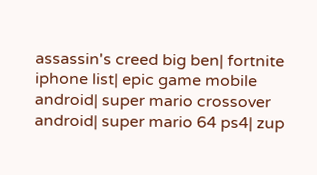assassin's creed big ben| fortnite iphone list| epic game mobile android| super mario crossover android| super mario 64 ps4| zup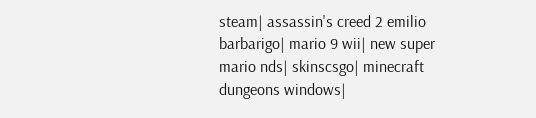steam| assassin's creed 2 emilio barbarigo| mario 9 wii| new super mario nds| skinscsgo| minecraft dungeons windows|